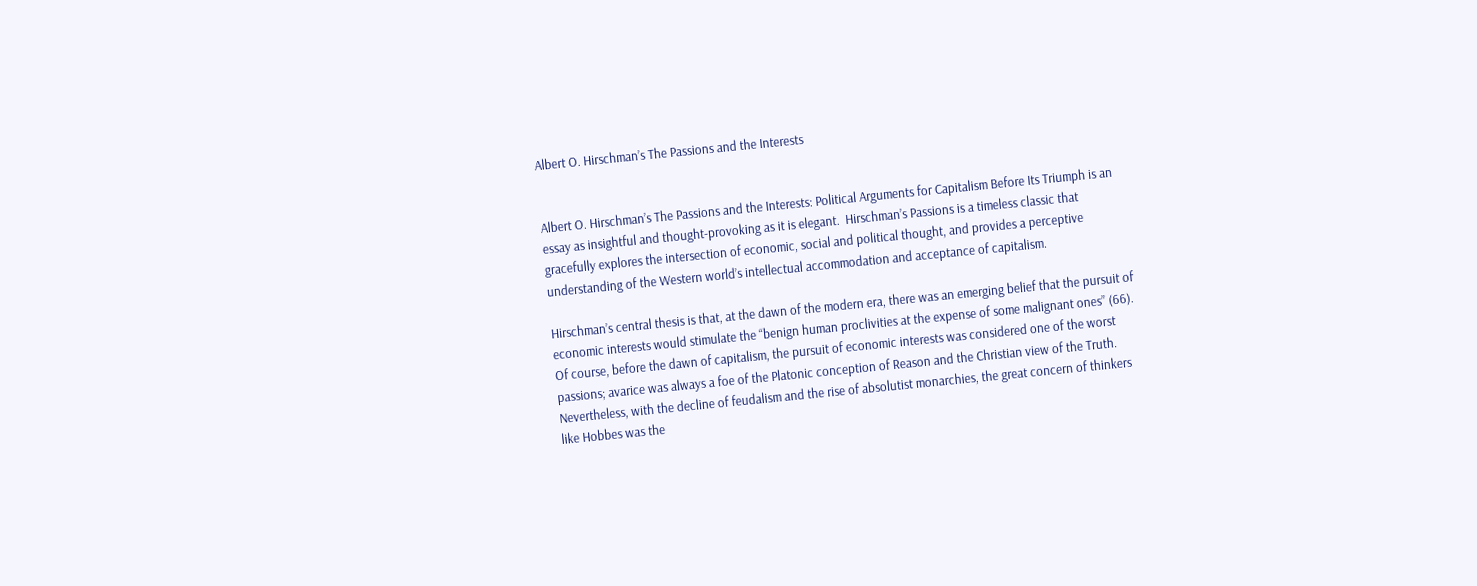Albert O. Hirschman’s The Passions and the Interests


Albert O. Hirschman’s The Passions and the Interests: Political Arguments for Capitalism Before Its Triumph is an essay as insightful and thought-provoking as it is elegant.  Hirschman’s Passions is a timeless classic that gracefully explores the intersection of economic, social and political thought, and provides a perceptive understanding of the Western world’s intellectual accommodation and acceptance of capitalism.

Hirschman’s central thesis is that, at the dawn of the modern era, there was an emerging belief that the pursuit of economic interests would stimulate the “benign human proclivities at the expense of some malignant ones” (66). Of course, before the dawn of capitalism, the pursuit of economic interests was considered one of the worst passions; avarice was always a foe of the Platonic conception of Reason and the Christian view of the Truth. Nevertheless, with the decline of feudalism and the rise of absolutist monarchies, the great concern of thinkers like Hobbes was the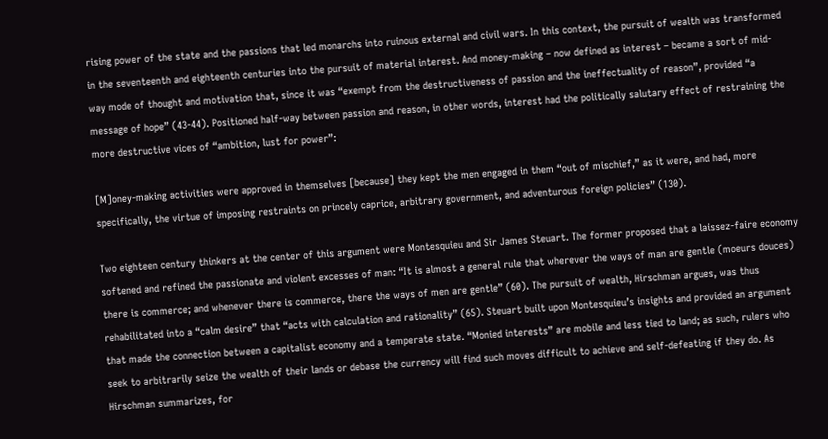rising power of the state and the passions that led monarchs into ruinous external and civil wars. In this context, the pursuit of wealth was transformed in the seventeenth and eighteenth centuries into the pursuit of material interest. And money-making – now defined as interest – became a sort of mid-way mode of thought and motivation that, since it was “exempt from the destructiveness of passion and the ineffectuality of reason”, provided “a message of hope” (43-44). Positioned half-way between passion and reason, in other words, interest had the politically salutary effect of restraining the more destructive vices of “ambition, lust for power”:

[M]oney-making activities were approved in themselves [because] they kept the men engaged in them “out of mischief,” as it were, and had, more specifically, the virtue of imposing restraints on princely caprice, arbitrary government, and adventurous foreign policies” (130).

Two eighteen century thinkers at the center of this argument were Montesquieu and Sir James Steuart. The former proposed that a laissez-faire economy softened and refined the passionate and violent excesses of man: “It is almost a general rule that wherever the ways of man are gentle (moeurs douces) there is commerce; and whenever there is commerce, there the ways of men are gentle” (60). The pursuit of wealth, Hirschman argues, was thus rehabilitated into a “calm desire” that “acts with calculation and rationality” (65). Steuart built upon Montesquieu’s insights and provided an argument that made the connection between a capitalist economy and a temperate state. “Monied interests” are mobile and less tied to land; as such, rulers who seek to arbitrarily seize the wealth of their lands or debase the currency will find such moves difficult to achieve and self-defeating if they do. As Hirschman summarizes, for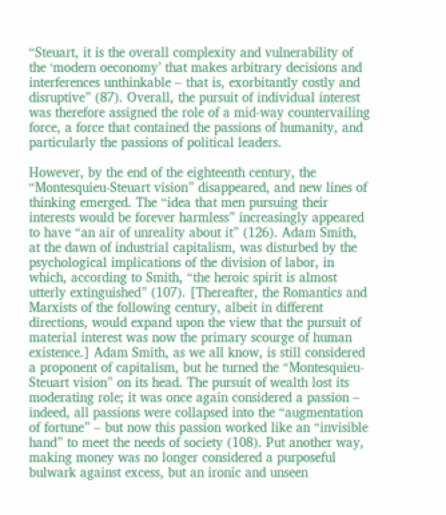“Steuart, it is the overall complexity and vulnerability of the ‘modern oeconomy’ that makes arbitrary decisions and interferences unthinkable – that is, exorbitantly costly and disruptive” (87). Overall, the pursuit of individual interest was therefore assigned the role of a mid-way countervailing force, a force that contained the passions of humanity, and particularly the passions of political leaders.

However, by the end of the eighteenth century, the “Montesquieu-Steuart vision” disappeared, and new lines of thinking emerged. The “idea that men pursuing their interests would be forever harmless” increasingly appeared to have “an air of unreality about it” (126). Adam Smith, at the dawn of industrial capitalism, was disturbed by the psychological implications of the division of labor, in which, according to Smith, “the heroic spirit is almost utterly extinguished” (107). [Thereafter, the Romantics and Marxists of the following century, albeit in different directions, would expand upon the view that the pursuit of material interest was now the primary scourge of human existence.] Adam Smith, as we all know, is still considered a proponent of capitalism, but he turned the “Montesquieu-Steuart vision” on its head. The pursuit of wealth lost its moderating role; it was once again considered a passion – indeed, all passions were collapsed into the “augmentation of fortune” – but now this passion worked like an “invisible hand” to meet the needs of society (108). Put another way, making money was no longer considered a purposeful bulwark against excess, but an ironic and unseen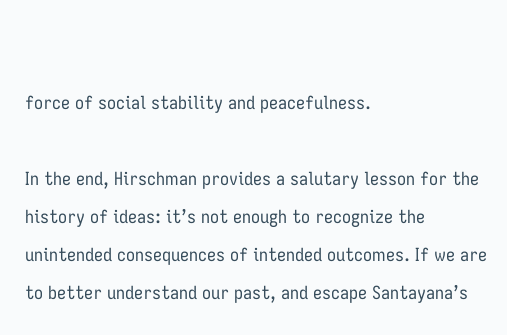force of social stability and peacefulness.

In the end, Hirschman provides a salutary lesson for the history of ideas: it’s not enough to recognize the unintended consequences of intended outcomes. If we are to better understand our past, and escape Santayana’s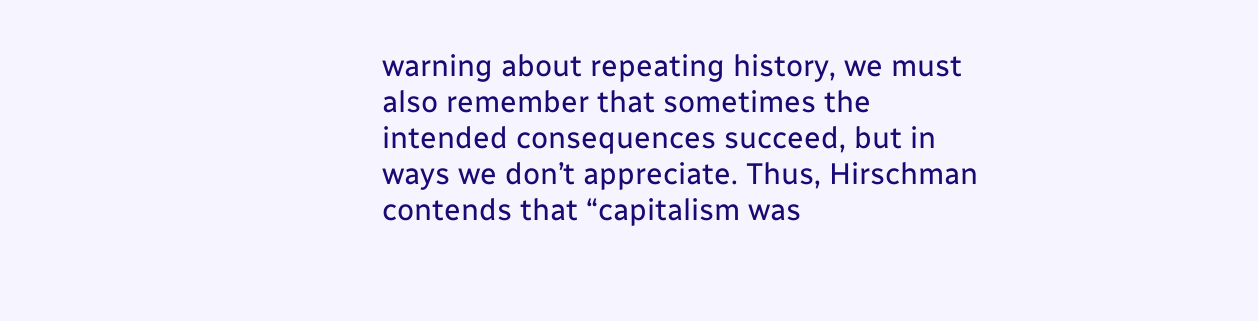warning about repeating history, we must also remember that sometimes the intended consequences succeed, but in ways we don’t appreciate. Thus, Hirschman contends that “capitalism was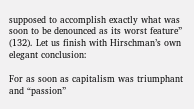supposed to accomplish exactly what was soon to be denounced as its worst feature” (132). Let us finish with Hirschman’s own elegant conclusion:

For as soon as capitalism was triumphant and “passion”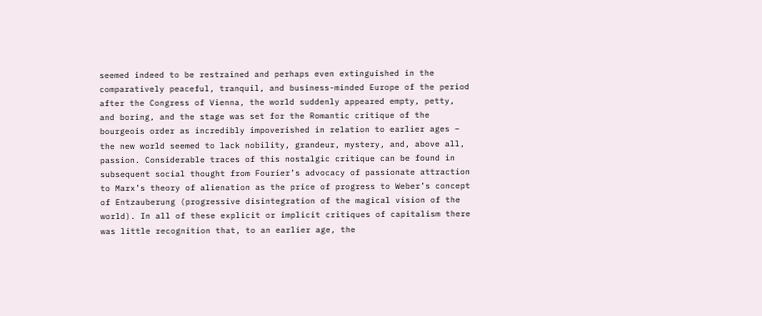seemed indeed to be restrained and perhaps even extinguished in the comparatively peaceful, tranquil, and business-minded Europe of the period after the Congress of Vienna, the world suddenly appeared empty, petty, and boring, and the stage was set for the Romantic critique of the bourgeois order as incredibly impoverished in relation to earlier ages – the new world seemed to lack nobility, grandeur, mystery, and, above all, passion. Considerable traces of this nostalgic critique can be found in subsequent social thought from Fourier’s advocacy of passionate attraction to Marx’s theory of alienation as the price of progress to Weber’s concept of Entzauberung (progressive disintegration of the magical vision of the world). In all of these explicit or implicit critiques of capitalism there was little recognition that, to an earlier age, the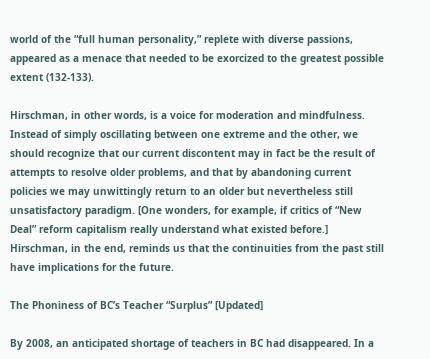world of the “full human personality,” replete with diverse passions, appeared as a menace that needed to be exorcized to the greatest possible extent (132-133).

Hirschman, in other words, is a voice for moderation and mindfulness. Instead of simply oscillating between one extreme and the other, we should recognize that our current discontent may in fact be the result of attempts to resolve older problems, and that by abandoning current policies we may unwittingly return to an older but nevertheless still unsatisfactory paradigm. [One wonders, for example, if critics of “New Deal” reform capitalism really understand what existed before.] Hirschman, in the end, reminds us that the continuities from the past still have implications for the future.

The Phoniness of BC’s Teacher “Surplus” [Updated]

By 2008, an anticipated shortage of teachers in BC had disappeared. In a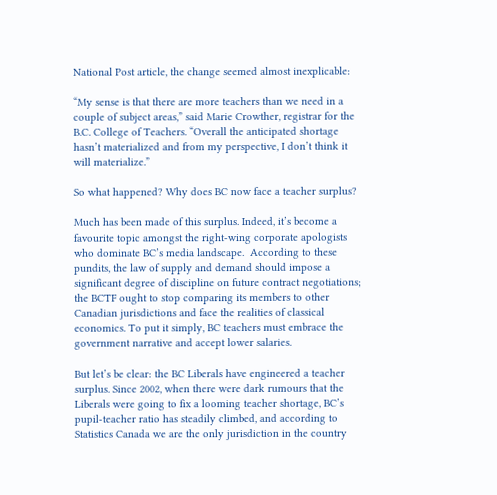National Post article, the change seemed almost inexplicable:

“My sense is that there are more teachers than we need in a couple of subject areas,” said Marie Crowther, registrar for the B.C. College of Teachers. “Overall the anticipated shortage hasn’t materialized and from my perspective, I don’t think it will materialize.”

So what happened? Why does BC now face a teacher surplus?

Much has been made of this surplus. Indeed, it’s become a favourite topic amongst the right-wing corporate apologists who dominate BC’s media landscape.  According to these pundits, the law of supply and demand should impose a significant degree of discipline on future contract negotiations;  the BCTF ought to stop comparing its members to other Canadian jurisdictions and face the realities of classical economics. To put it simply, BC teachers must embrace the government narrative and accept lower salaries.

But let’s be clear: the BC Liberals have engineered a teacher surplus. Since 2002, when there were dark rumours that the Liberals were going to fix a looming teacher shortage, BC’s pupil-teacher ratio has steadily climbed, and according to Statistics Canada we are the only jurisdiction in the country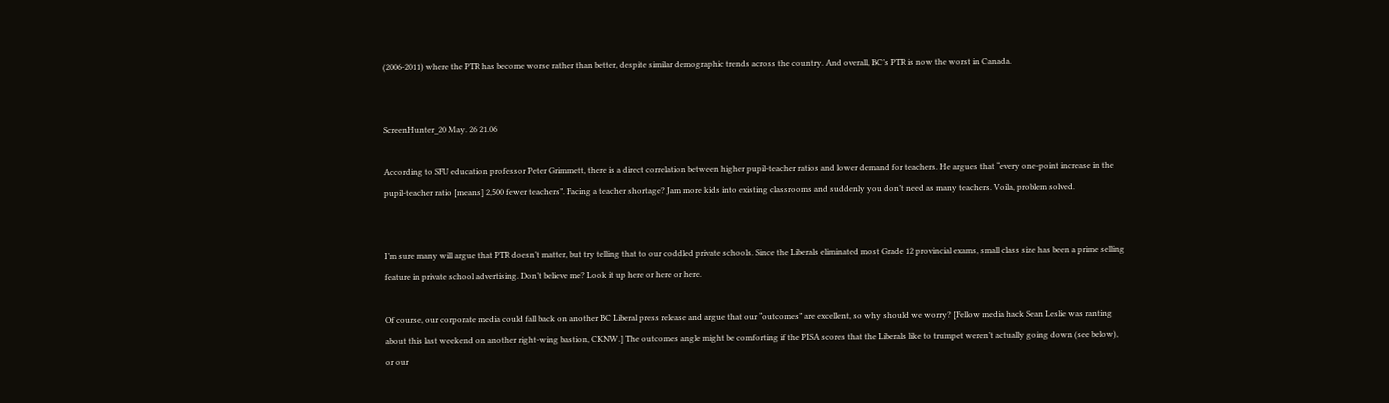(2006-2011) where the PTR has become worse rather than better, despite similar demographic trends across the country. And overall, BC’s PTR is now the worst in Canada.


ScreenHunter_20 May. 26 21.06

According to SFU education professor Peter Grimmett, there is a direct correlation between higher pupil-teacher ratios and lower demand for teachers. He argues that “every one-point increase in the pupil-teacher ratio [means] 2,500 fewer teachers”. Facing a teacher shortage? Jam more kids into existing classrooms and suddenly you don’t need as many teachers. Voila, problem solved.


I’m sure many will argue that PTR doesn’t matter, but try telling that to our coddled private schools. Since the Liberals eliminated most Grade 12 provincial exams, small class size has been a prime selling feature in private school advertising. Don’t believe me? Look it up here or here or here.

Of course, our corporate media could fall back on another BC Liberal press release and argue that our “outcomes” are excellent, so why should we worry? [Fellow media hack Sean Leslie was ranting about this last weekend on another right-wing bastion, CKNW.] The outcomes angle might be comforting if the PISA scores that the Liberals like to trumpet weren’t actually going down (see below), or our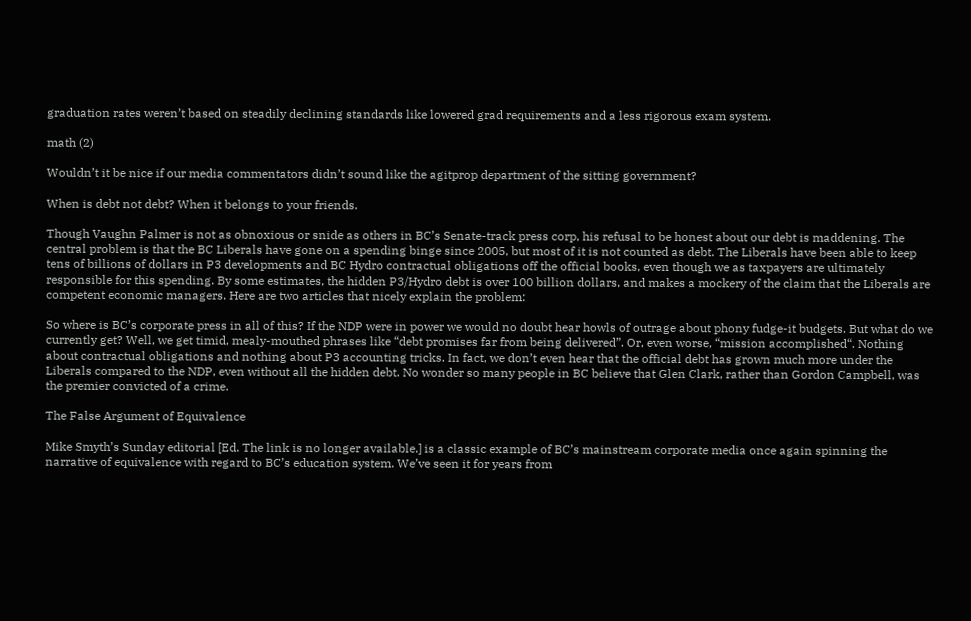graduation rates weren’t based on steadily declining standards like lowered grad requirements and a less rigorous exam system.

math (2)

Wouldn’t it be nice if our media commentators didn’t sound like the agitprop department of the sitting government?

When is debt not debt? When it belongs to your friends.

Though Vaughn Palmer is not as obnoxious or snide as others in BC’s Senate-track press corp, his refusal to be honest about our debt is maddening. The central problem is that the BC Liberals have gone on a spending binge since 2005, but most of it is not counted as debt. The Liberals have been able to keep tens of billions of dollars in P3 developments and BC Hydro contractual obligations off the official books, even though we as taxpayers are ultimately responsible for this spending. By some estimates, the hidden P3/Hydro debt is over 100 billion dollars, and makes a mockery of the claim that the Liberals are competent economic managers. Here are two articles that nicely explain the problem:

So where is BC’s corporate press in all of this? If the NDP were in power we would no doubt hear howls of outrage about phony fudge-it budgets. But what do we currently get? Well, we get timid, mealy-mouthed phrases like “debt promises far from being delivered”. Or, even worse, “mission accomplished“. Nothing about contractual obligations and nothing about P3 accounting tricks. In fact, we don’t even hear that the official debt has grown much more under the Liberals compared to the NDP, even without all the hidden debt. No wonder so many people in BC believe that Glen Clark, rather than Gordon Campbell, was the premier convicted of a crime.

The False Argument of Equivalence

Mike Smyth’s Sunday editorial [Ed. The link is no longer available.] is a classic example of BC’s mainstream corporate media once again spinning the narrative of equivalence with regard to BC’s education system. We’ve seen it for years from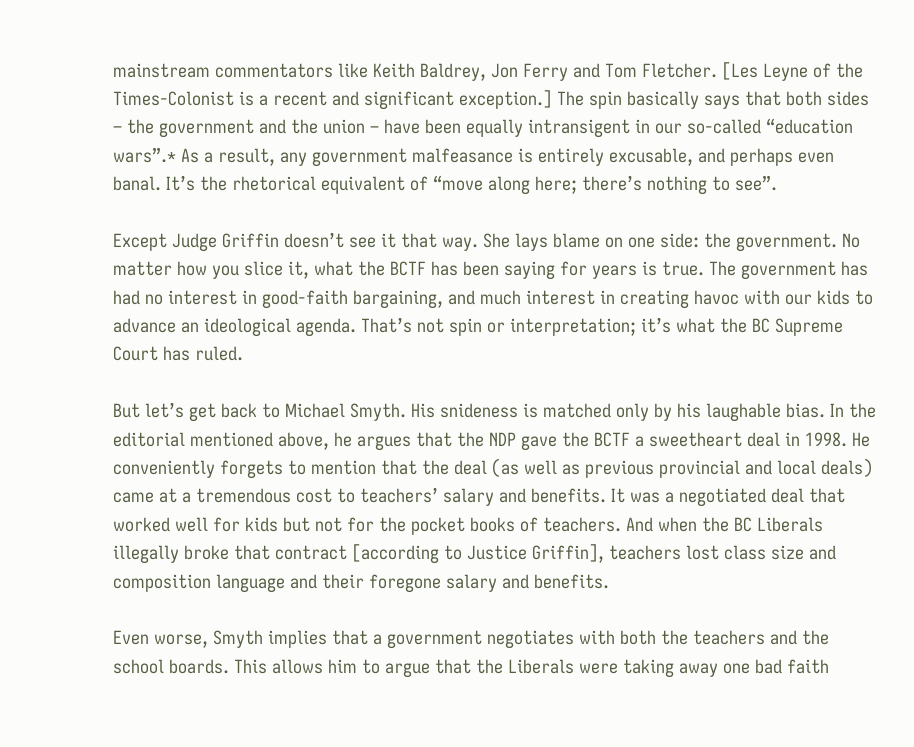mainstream commentators like Keith Baldrey, Jon Ferry and Tom Fletcher. [Les Leyne of the Times-Colonist is a recent and significant exception.] The spin basically says that both sides – the government and the union – have been equally intransigent in our so-called “education wars”.* As a result, any government malfeasance is entirely excusable, and perhaps even banal. It’s the rhetorical equivalent of “move along here; there’s nothing to see”.

Except Judge Griffin doesn’t see it that way. She lays blame on one side: the government. No matter how you slice it, what the BCTF has been saying for years is true. The government has had no interest in good-faith bargaining, and much interest in creating havoc with our kids to advance an ideological agenda. That’s not spin or interpretation; it’s what the BC Supreme Court has ruled.

But let’s get back to Michael Smyth. His snideness is matched only by his laughable bias. In the editorial mentioned above, he argues that the NDP gave the BCTF a sweetheart deal in 1998. He conveniently forgets to mention that the deal (as well as previous provincial and local deals) came at a tremendous cost to teachers’ salary and benefits. It was a negotiated deal that worked well for kids but not for the pocket books of teachers. And when the BC Liberals illegally broke that contract [according to Justice Griffin], teachers lost class size and composition language and their foregone salary and benefits.

Even worse, Smyth implies that a government negotiates with both the teachers and the school boards. This allows him to argue that the Liberals were taking away one bad faith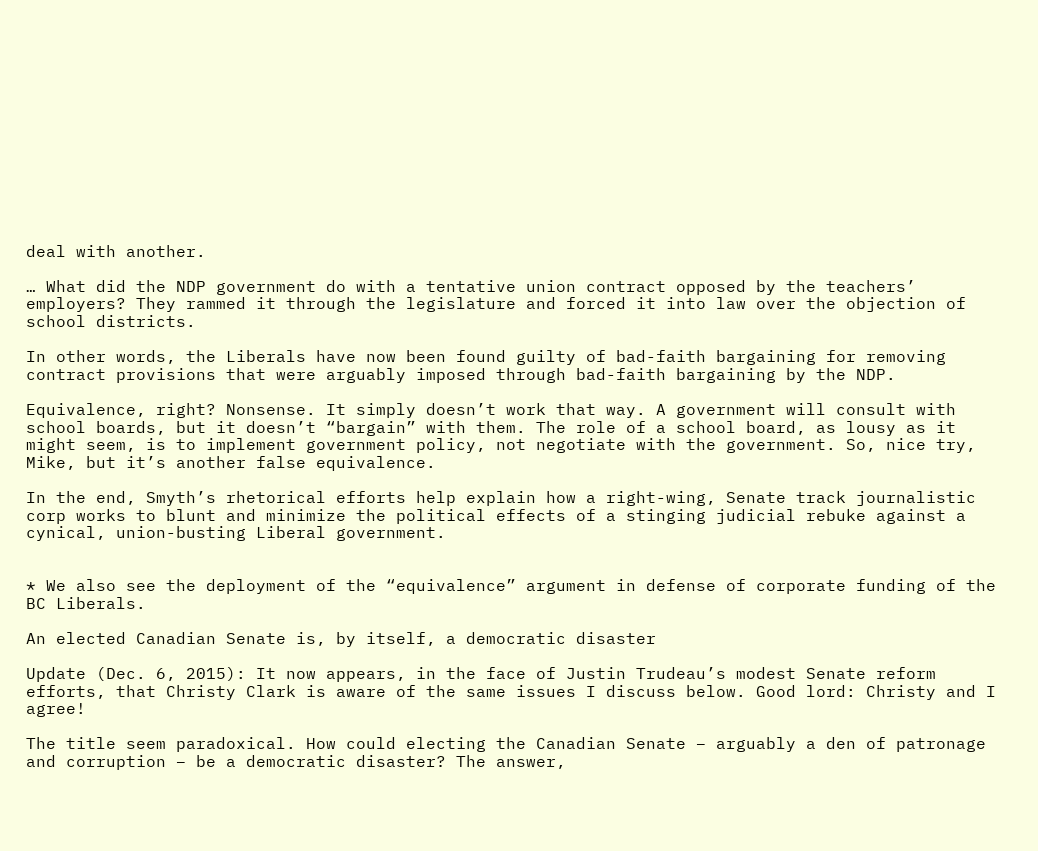deal with another.

… What did the NDP government do with a tentative union contract opposed by the teachers’ employers? They rammed it through the legislature and forced it into law over the objection of school districts.

In other words, the Liberals have now been found guilty of bad-faith bargaining for removing contract provisions that were arguably imposed through bad-faith bargaining by the NDP.

Equivalence, right? Nonsense. It simply doesn’t work that way. A government will consult with school boards, but it doesn’t “bargain” with them. The role of a school board, as lousy as it might seem, is to implement government policy, not negotiate with the government. So, nice try, Mike, but it’s another false equivalence.

In the end, Smyth’s rhetorical efforts help explain how a right-wing, Senate track journalistic corp works to blunt and minimize the political effects of a stinging judicial rebuke against a cynical, union-busting Liberal government.


* We also see the deployment of the “equivalence” argument in defense of corporate funding of the BC Liberals.

An elected Canadian Senate is, by itself, a democratic disaster

Update (Dec. 6, 2015): It now appears, in the face of Justin Trudeau’s modest Senate reform efforts, that Christy Clark is aware of the same issues I discuss below. Good lord: Christy and I agree!

The title seem paradoxical. How could electing the Canadian Senate – arguably a den of patronage and corruption – be a democratic disaster? The answer,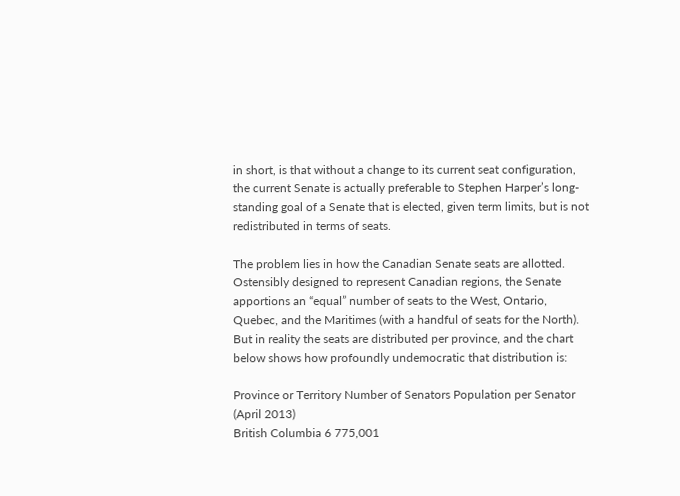in short, is that without a change to its current seat configuration, the current Senate is actually preferable to Stephen Harper’s long-standing goal of a Senate that is elected, given term limits, but is not redistributed in terms of seats.

The problem lies in how the Canadian Senate seats are allotted. Ostensibly designed to represent Canadian regions, the Senate apportions an “equal” number of seats to the West, Ontario, Quebec, and the Maritimes (with a handful of seats for the North). But in reality the seats are distributed per province, and the chart below shows how profoundly undemocratic that distribution is:

Province or Territory Number of Senators Population per Senator (April 2013)
British Columbia 6 775,001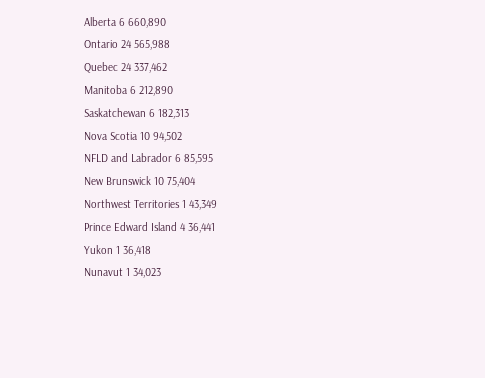Alberta 6 660,890
Ontario 24 565,988
Quebec 24 337,462
Manitoba 6 212,890
Saskatchewan 6 182,313
Nova Scotia 10 94,502
NFLD and Labrador 6 85,595
New Brunswick 10 75,404
Northwest Territories 1 43,349
Prince Edward Island 4 36,441
Yukon 1 36,418
Nunavut 1 34,023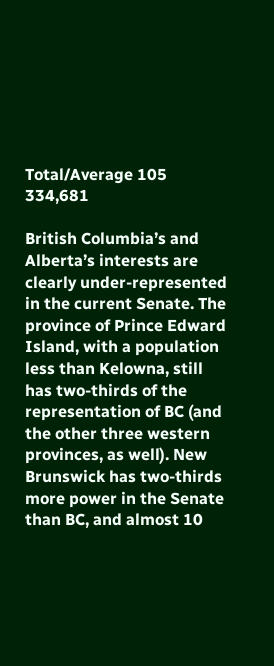Total/Average 105 334,681

British Columbia’s and Alberta’s interests are clearly under-represented in the current Senate. The province of Prince Edward Island, with a population less than Kelowna, still has two-thirds of the representation of BC (and the other three western provinces, as well). New Brunswick has two-thirds more power in the Senate than BC, and almost 10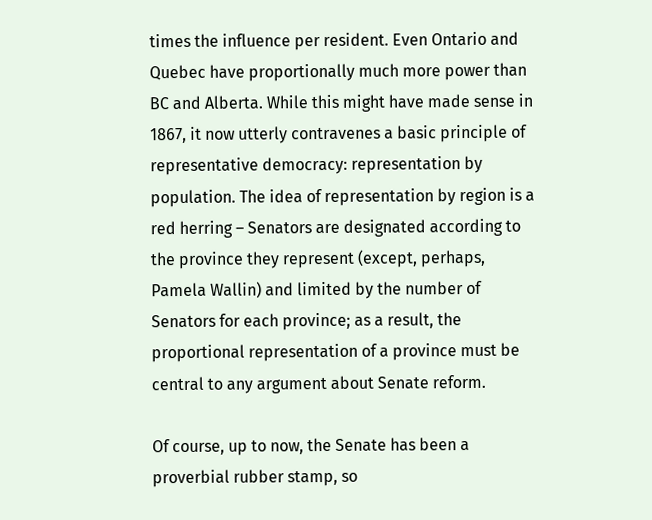times the influence per resident. Even Ontario and Quebec have proportionally much more power than BC and Alberta. While this might have made sense in 1867, it now utterly contravenes a basic principle of representative democracy: representation by population. The idea of representation by region is a red herring – Senators are designated according to the province they represent (except, perhaps, Pamela Wallin) and limited by the number of Senators for each province; as a result, the proportional representation of a province must be central to any argument about Senate reform.

Of course, up to now, the Senate has been a proverbial rubber stamp, so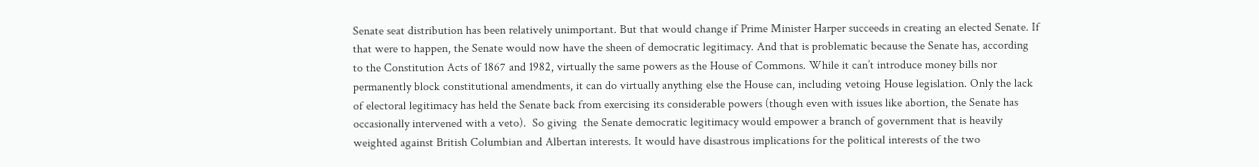Senate seat distribution has been relatively unimportant. But that would change if Prime Minister Harper succeeds in creating an elected Senate. If that were to happen, the Senate would now have the sheen of democratic legitimacy. And that is problematic because the Senate has, according to the Constitution Acts of 1867 and 1982, virtually the same powers as the House of Commons. While it can’t introduce money bills nor permanently block constitutional amendments, it can do virtually anything else the House can, including vetoing House legislation. Only the lack of electoral legitimacy has held the Senate back from exercising its considerable powers (though even with issues like abortion, the Senate has occasionally intervened with a veto).  So giving  the Senate democratic legitimacy would empower a branch of government that is heavily weighted against British Columbian and Albertan interests. It would have disastrous implications for the political interests of the two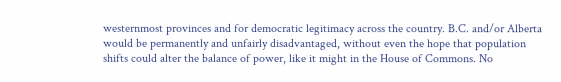westernmost provinces and for democratic legitimacy across the country. B.C. and/or Alberta would be permanently and unfairly disadvantaged, without even the hope that population shifts could alter the balance of power, like it might in the House of Commons. No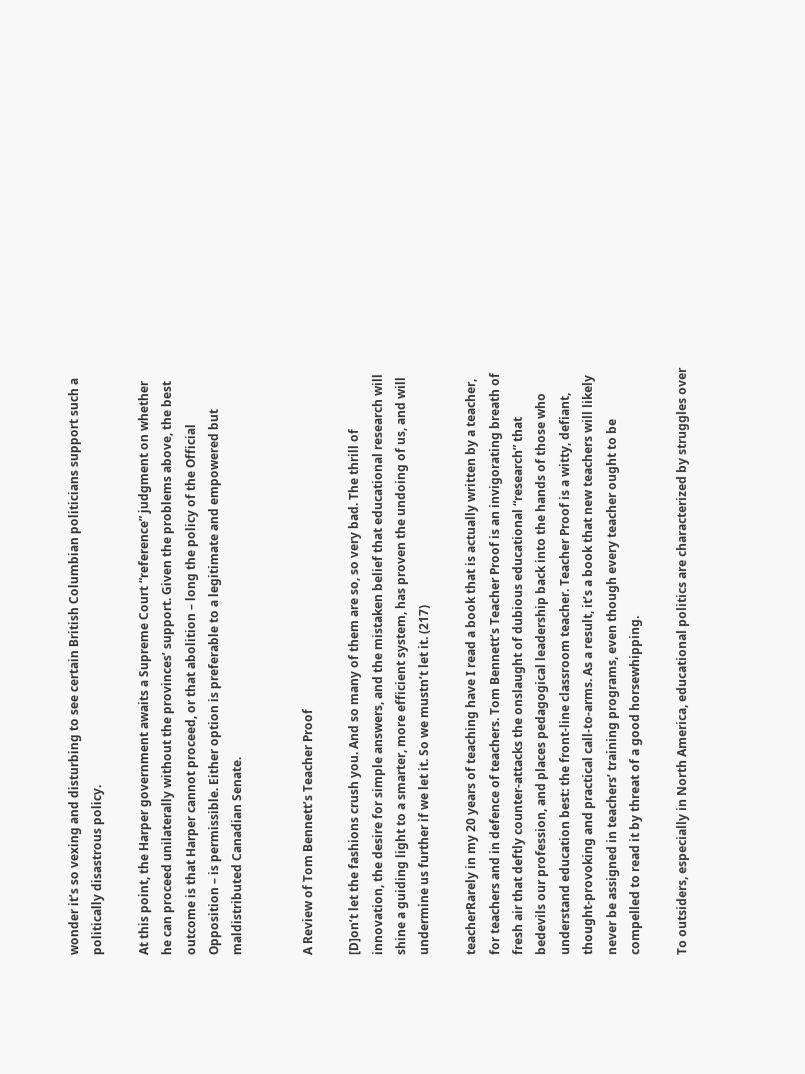wonder it’s so vexing and disturbing to see certain British Columbian politicians support such a politically disastrous policy.

At this point, the Harper government awaits a Supreme Court “reference” judgment on whether he can proceed unilaterally without the provinces’ support. Given the problems above, the best outcome is that Harper cannot proceed, or that abolition – long the policy of the Official Opposition – is permissible. Either option is preferable to a legitimate and empowered but maldistributed Canadian Senate.


A Review of Tom Bennett’s Teacher Proof

[D]on’t let the fashions crush you. And so many of them are so, so very bad. The thrill of innovation, the desire for simple answers, and the mistaken belief that educational research will shine a guiding light to a smarter, more efficient system, has proven the undoing of us, and will undermine us further if we let it. So we mustn’t let it. (217)

teacherRarely in my 20 years of teaching have I read a book that is actually written by a teacher, for teachers and in defence of teachers. Tom Bennett’s Teacher Proof is an invigorating breath of fresh air that deftly counter-attacks the onslaught of dubious educational “research” that bedevils our profession, and places pedagogical leadership back into the hands of those who understand education best: the front-line classroom teacher. Teacher Proof is a witty, defiant, thought-provoking and practical call-to-arms. As a result, it’s a book that new teachers will likely never be assigned in teachers’ training programs, even though every teacher ought to be compelled to read it by threat of a good horsewhipping.

To outsiders, especially in North America, educational politics are characterized by struggles over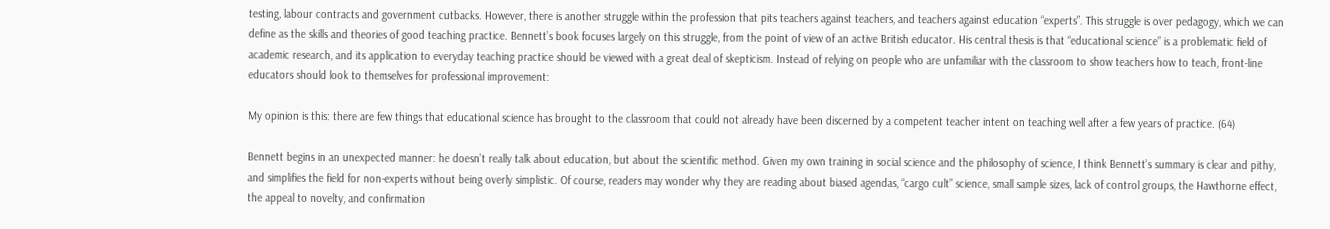testing, labour contracts and government cutbacks. However, there is another struggle within the profession that pits teachers against teachers, and teachers against education “experts”. This struggle is over pedagogy, which we can define as the skills and theories of good teaching practice. Bennett’s book focuses largely on this struggle, from the point of view of an active British educator. His central thesis is that “educational science” is a problematic field of academic research, and its application to everyday teaching practice should be viewed with a great deal of skepticism. Instead of relying on people who are unfamiliar with the classroom to show teachers how to teach, front-line educators should look to themselves for professional improvement:

My opinion is this: there are few things that educational science has brought to the classroom that could not already have been discerned by a competent teacher intent on teaching well after a few years of practice. (64)

Bennett begins in an unexpected manner: he doesn’t really talk about education, but about the scientific method. Given my own training in social science and the philosophy of science, I think Bennett’s summary is clear and pithy, and simplifies the field for non-experts without being overly simplistic. Of course, readers may wonder why they are reading about biased agendas, “cargo cult” science, small sample sizes, lack of control groups, the Hawthorne effect, the appeal to novelty, and confirmation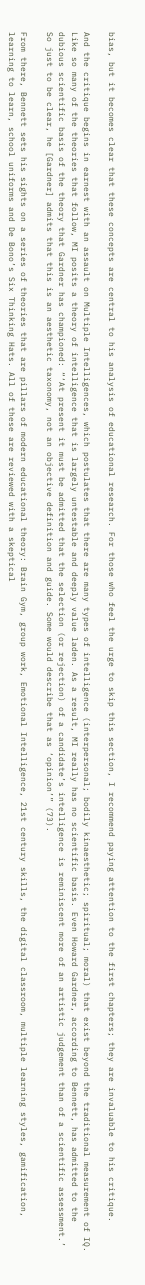bias, but it becomes clear that these concepts are central to his analysis of educational research. For those who feel the urge to skip this section, I recommend paying attention to the first chapters; they are invaluable to his critique.

And the critique begins in earnest with an assault on Multiple Intelligences, which postulates that there are many types of intelligence (interpersonal; bodily kinaesthetic; spiritual; moral) that exist beyond the traditional measurement of IQ. Like so many of the theories that follow, MI posits a theory of intelligence that is largely untestable and deeply value laden. As a result, MI really has no scientific basis. Even Howard Gardner, according to Bennett, has admitted to the dubious scientific basis of the theory that Gardner has championed: “‘At present it must be admitted that the selection (or rejection) of a candidate’s intelligence is reminiscent more of an artistic judgement than of a scientific assessment.’ So just to be clear, he [Gardner] admits that this is an aesthetic taxonomy, not an objective definition and guide. Some would describe that as ‘opinion’” (73).

From there, Bennett sets his sights on a series of theories that are pillars of modern educational theory: Brain Gym, group work, Emotional Intelligence, 21st century skills, the digital classroom, multiple learning styles, gamification, learning to learn, school uniforms and De Bono’s Six Thinking Hats. All of these are reviewed with a skeptical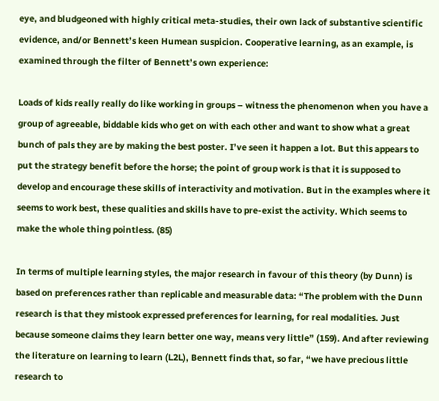eye, and bludgeoned with highly critical meta-studies, their own lack of substantive scientific evidence, and/or Bennett’s keen Humean suspicion. Cooperative learning, as an example, is examined through the filter of Bennett’s own experience:

Loads of kids really really do like working in groups – witness the phenomenon when you have a group of agreeable, biddable kids who get on with each other and want to show what a great bunch of pals they are by making the best poster. I’ve seen it happen a lot. But this appears to put the strategy benefit before the horse; the point of group work is that it is supposed to develop and encourage these skills of interactivity and motivation. But in the examples where it seems to work best, these qualities and skills have to pre-exist the activity. Which seems to make the whole thing pointless. (85)

In terms of multiple learning styles, the major research in favour of this theory (by Dunn) is based on preferences rather than replicable and measurable data: “The problem with the Dunn research is that they mistook expressed preferences for learning, for real modalities. Just because someone claims they learn better one way, means very little” (159). And after reviewing the literature on learning to learn (L2L), Bennett finds that, so far, “we have precious little research to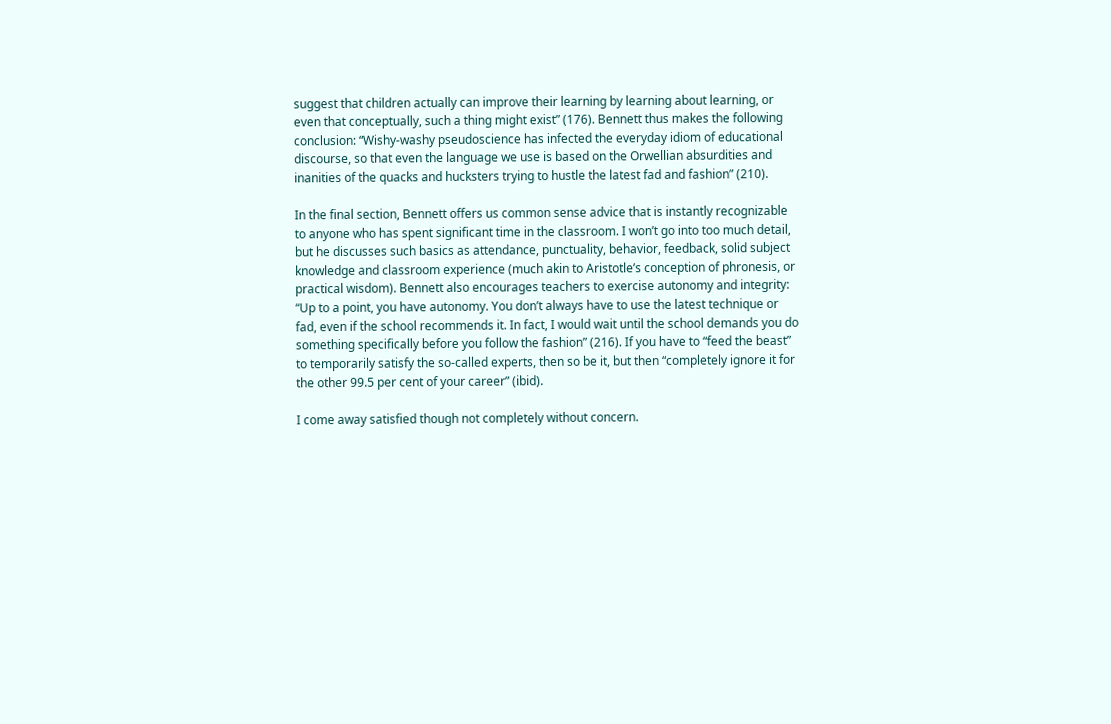suggest that children actually can improve their learning by learning about learning, or even that conceptually, such a thing might exist” (176). Bennett thus makes the following conclusion: “Wishy-washy pseudoscience has infected the everyday idiom of educational discourse, so that even the language we use is based on the Orwellian absurdities and inanities of the quacks and hucksters trying to hustle the latest fad and fashion” (210).

In the final section, Bennett offers us common sense advice that is instantly recognizable to anyone who has spent significant time in the classroom. I won’t go into too much detail, but he discusses such basics as attendance, punctuality, behavior, feedback, solid subject knowledge and classroom experience (much akin to Aristotle’s conception of phronesis, or practical wisdom). Bennett also encourages teachers to exercise autonomy and integrity: “Up to a point, you have autonomy. You don’t always have to use the latest technique or fad, even if the school recommends it. In fact, I would wait until the school demands you do something specifically before you follow the fashion” (216). If you have to “feed the beast” to temporarily satisfy the so-called experts, then so be it, but then “completely ignore it for the other 99.5 per cent of your career” (ibid).

I come away satisfied though not completely without concern.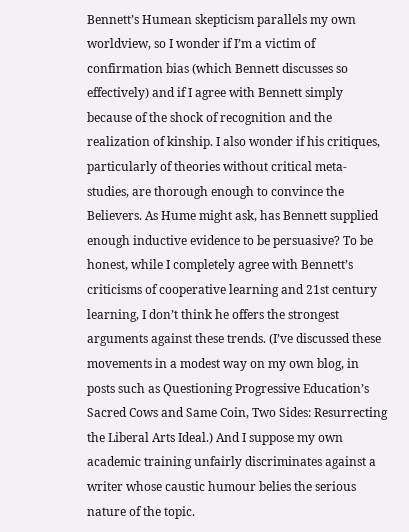Bennett’s Humean skepticism parallels my own worldview, so I wonder if I’m a victim of confirmation bias (which Bennett discusses so effectively) and if I agree with Bennett simply because of the shock of recognition and the realization of kinship. I also wonder if his critiques, particularly of theories without critical meta-studies, are thorough enough to convince the Believers. As Hume might ask, has Bennett supplied enough inductive evidence to be persuasive? To be honest, while I completely agree with Bennett’s criticisms of cooperative learning and 21st century learning, I don’t think he offers the strongest arguments against these trends. (I’ve discussed these movements in a modest way on my own blog, in posts such as Questioning Progressive Education’s Sacred Cows and Same Coin, Two Sides: Resurrecting the Liberal Arts Ideal.) And I suppose my own academic training unfairly discriminates against a writer whose caustic humour belies the serious nature of the topic.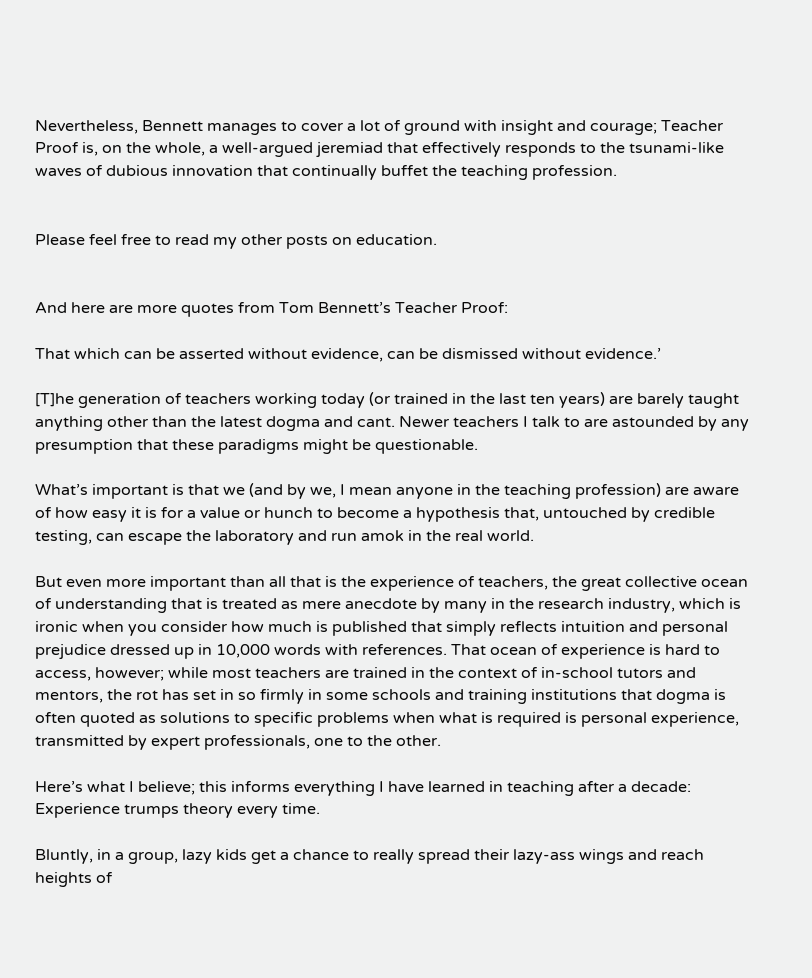Nevertheless, Bennett manages to cover a lot of ground with insight and courage; Teacher Proof is, on the whole, a well-argued jeremiad that effectively responds to the tsunami-like waves of dubious innovation that continually buffet the teaching profession.


Please feel free to read my other posts on education.


And here are more quotes from Tom Bennett’s Teacher Proof:

That which can be asserted without evidence, can be dismissed without evidence.’

[T]he generation of teachers working today (or trained in the last ten years) are barely taught anything other than the latest dogma and cant. Newer teachers I talk to are astounded by any presumption that these paradigms might be questionable.

What’s important is that we (and by we, I mean anyone in the teaching profession) are aware of how easy it is for a value or hunch to become a hypothesis that, untouched by credible testing, can escape the laboratory and run amok in the real world.

But even more important than all that is the experience of teachers, the great collective ocean of understanding that is treated as mere anecdote by many in the research industry, which is ironic when you consider how much is published that simply reflects intuition and personal prejudice dressed up in 10,000 words with references. That ocean of experience is hard to access, however; while most teachers are trained in the context of in-school tutors and mentors, the rot has set in so firmly in some schools and training institutions that dogma is often quoted as solutions to specific problems when what is required is personal experience, transmitted by expert professionals, one to the other.

Here’s what I believe; this informs everything I have learned in teaching after a decade: Experience trumps theory every time.

Bluntly, in a group, lazy kids get a chance to really spread their lazy-ass wings and reach heights of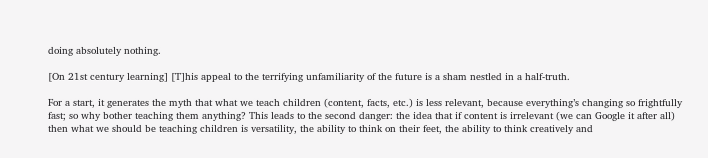doing absolutely nothing.

[On 21st century learning] [T]his appeal to the terrifying unfamiliarity of the future is a sham nestled in a half-truth.

For a start, it generates the myth that what we teach children (content, facts, etc.) is less relevant, because everything’s changing so frightfully fast; so why bother teaching them anything? This leads to the second danger: the idea that if content is irrelevant (we can Google it after all) then what we should be teaching children is versatility, the ability to think on their feet, the ability to think creatively and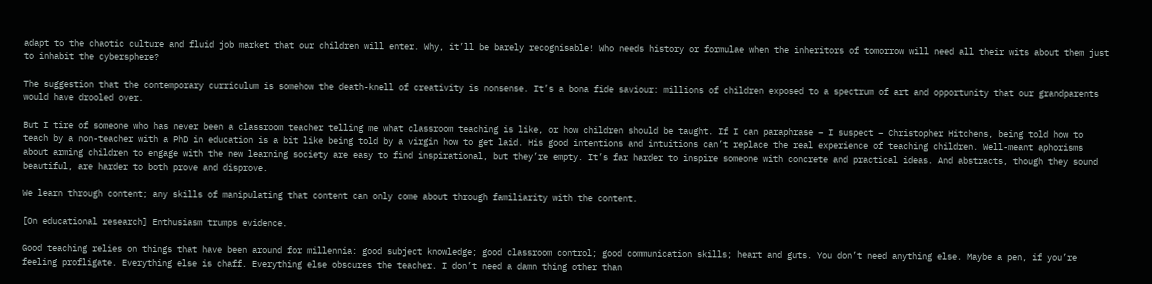adapt to the chaotic culture and fluid job market that our children will enter. Why, it’ll be barely recognisable! Who needs history or formulae when the inheritors of tomorrow will need all their wits about them just to inhabit the cybersphere?

The suggestion that the contemporary curriculum is somehow the death-knell of creativity is nonsense. It’s a bona fide saviour: millions of children exposed to a spectrum of art and opportunity that our grandparents would have drooled over.

But I tire of someone who has never been a classroom teacher telling me what classroom teaching is like, or how children should be taught. If I can paraphrase – I suspect – Christopher Hitchens, being told how to teach by a non-teacher with a PhD in education is a bit like being told by a virgin how to get laid. His good intentions and intuitions can’t replace the real experience of teaching children. Well-meant aphorisms about arming children to engage with the new learning society are easy to find inspirational, but they’re empty. It’s far harder to inspire someone with concrete and practical ideas. And abstracts, though they sound beautiful, are harder to both prove and disprove.

We learn through content; any skills of manipulating that content can only come about through familiarity with the content.

[On educational research] Enthusiasm trumps evidence.

Good teaching relies on things that have been around for millennia: good subject knowledge; good classroom control; good communication skills; heart and guts. You don’t need anything else. Maybe a pen, if you’re feeling profligate. Everything else is chaff. Everything else obscures the teacher. I don’t need a damn thing other than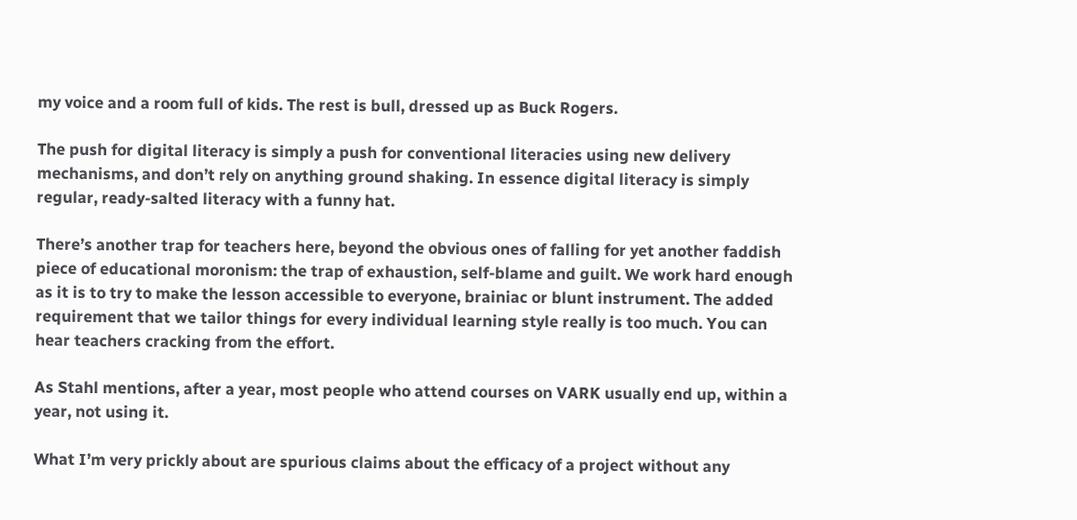my voice and a room full of kids. The rest is bull, dressed up as Buck Rogers.

The push for digital literacy is simply a push for conventional literacies using new delivery mechanisms, and don’t rely on anything ground shaking. In essence digital literacy is simply regular, ready-salted literacy with a funny hat.

There’s another trap for teachers here, beyond the obvious ones of falling for yet another faddish piece of educational moronism: the trap of exhaustion, self-blame and guilt. We work hard enough as it is to try to make the lesson accessible to everyone, brainiac or blunt instrument. The added requirement that we tailor things for every individual learning style really is too much. You can hear teachers cracking from the effort.

As Stahl mentions, after a year, most people who attend courses on VARK usually end up, within a year, not using it.

What I’m very prickly about are spurious claims about the efficacy of a project without any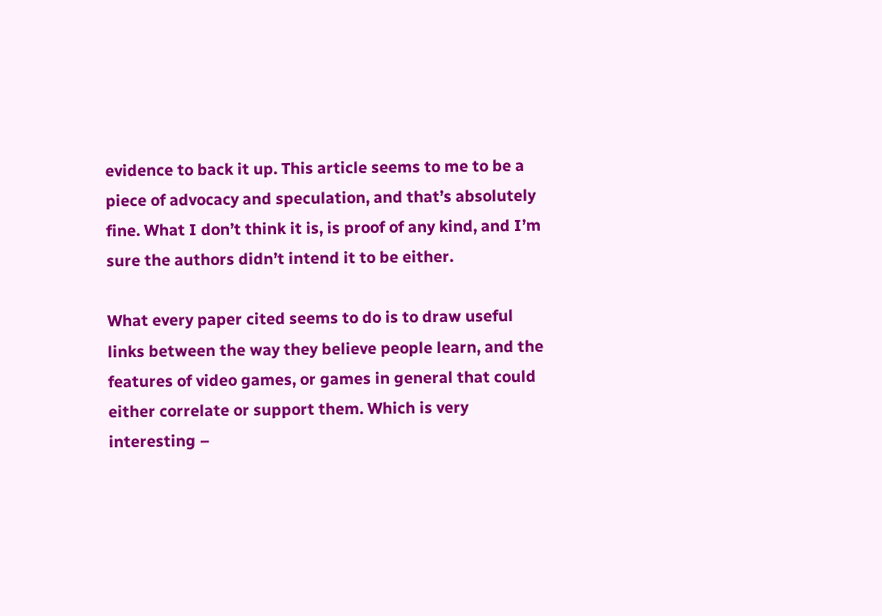evidence to back it up. This article seems to me to be a piece of advocacy and speculation, and that’s absolutely fine. What I don’t think it is, is proof of any kind, and I’m sure the authors didn’t intend it to be either.

What every paper cited seems to do is to draw useful links between the way they believe people learn, and the features of video games, or games in general that could either correlate or support them. Which is very interesting –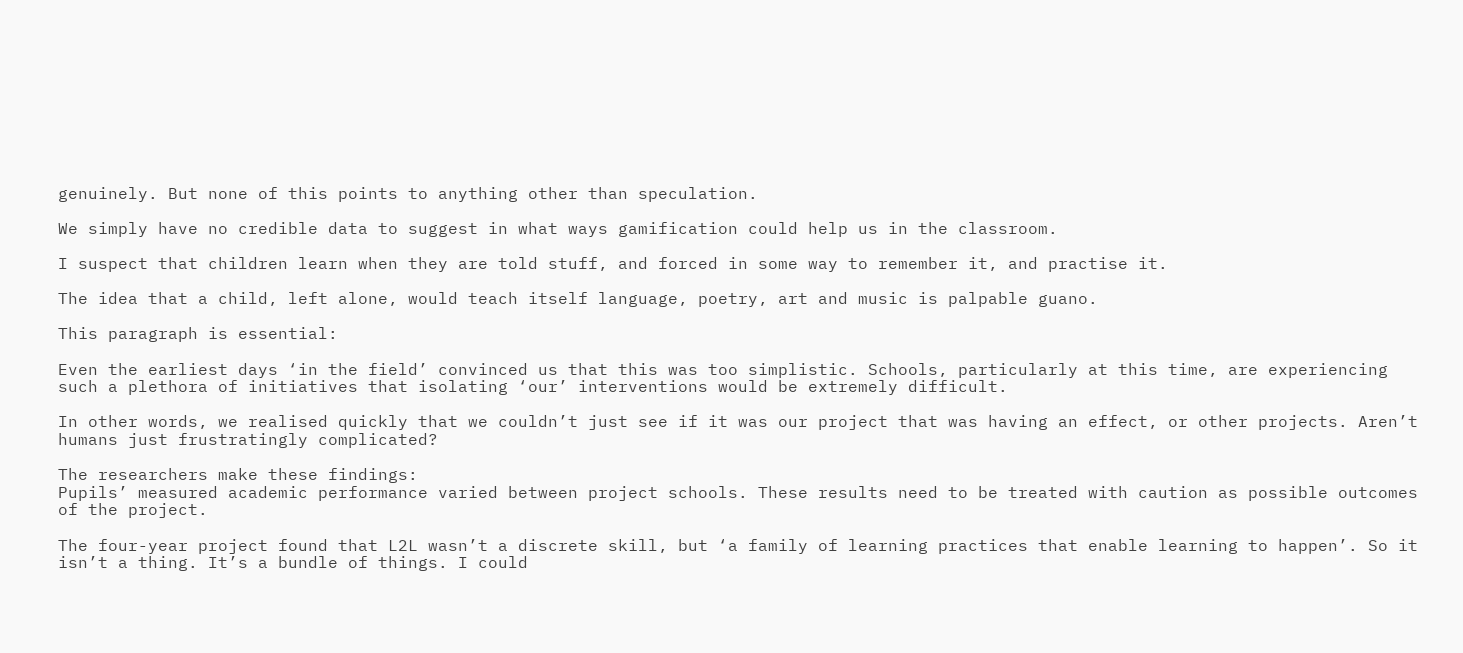genuinely. But none of this points to anything other than speculation.

We simply have no credible data to suggest in what ways gamification could help us in the classroom.

I suspect that children learn when they are told stuff, and forced in some way to remember it, and practise it.

The idea that a child, left alone, would teach itself language, poetry, art and music is palpable guano.

This paragraph is essential:

Even the earliest days ‘in the field’ convinced us that this was too simplistic. Schools, particularly at this time, are experiencing such a plethora of initiatives that isolating ‘our’ interventions would be extremely difficult.

In other words, we realised quickly that we couldn’t just see if it was our project that was having an effect, or other projects. Aren’t humans just frustratingly complicated?

The researchers make these findings:
Pupils’ measured academic performance varied between project schools. These results need to be treated with caution as possible outcomes of the project.

The four-year project found that L2L wasn’t a discrete skill, but ‘a family of learning practices that enable learning to happen’. So it isn’t a thing. It’s a bundle of things. I could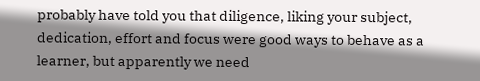probably have told you that diligence, liking your subject, dedication, effort and focus were good ways to behave as a learner, but apparently we need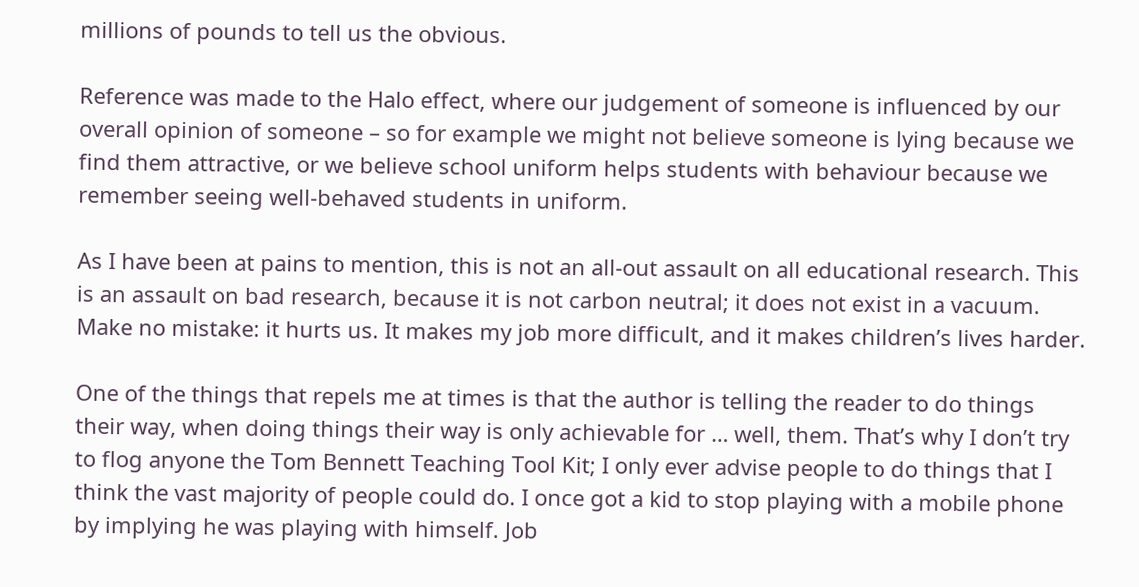millions of pounds to tell us the obvious.

Reference was made to the Halo effect, where our judgement of someone is influenced by our overall opinion of someone – so for example we might not believe someone is lying because we find them attractive, or we believe school uniform helps students with behaviour because we remember seeing well-behaved students in uniform.

As I have been at pains to mention, this is not an all-out assault on all educational research. This is an assault on bad research, because it is not carbon neutral; it does not exist in a vacuum. Make no mistake: it hurts us. It makes my job more difficult, and it makes children’s lives harder.

One of the things that repels me at times is that the author is telling the reader to do things their way, when doing things their way is only achievable for … well, them. That’s why I don’t try to flog anyone the Tom Bennett Teaching Tool Kit; I only ever advise people to do things that I think the vast majority of people could do. I once got a kid to stop playing with a mobile phone by implying he was playing with himself. Job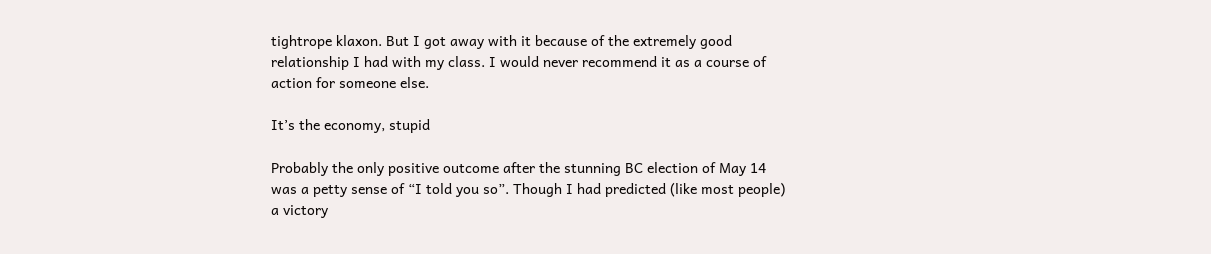tightrope klaxon. But I got away with it because of the extremely good relationship I had with my class. I would never recommend it as a course of action for someone else.

It’s the economy, stupid

Probably the only positive outcome after the stunning BC election of May 14 was a petty sense of “I told you so”. Though I had predicted (like most people) a victory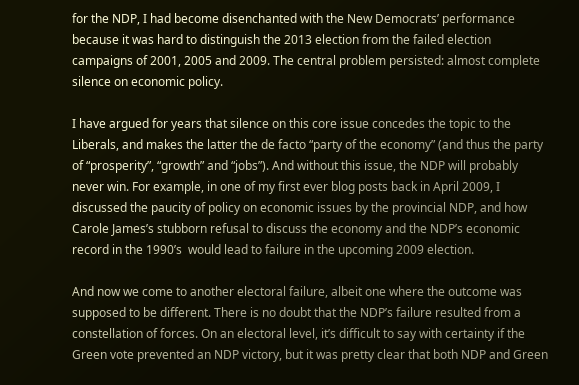for the NDP, I had become disenchanted with the New Democrats’ performance because it was hard to distinguish the 2013 election from the failed election campaigns of 2001, 2005 and 2009. The central problem persisted: almost complete silence on economic policy.

I have argued for years that silence on this core issue concedes the topic to the Liberals, and makes the latter the de facto “party of the economy” (and thus the party of “prosperity”, “growth” and “jobs”). And without this issue, the NDP will probably never win. For example, in one of my first ever blog posts back in April 2009, I discussed the paucity of policy on economic issues by the provincial NDP, and how Carole James’s stubborn refusal to discuss the economy and the NDP’s economic record in the 1990’s  would lead to failure in the upcoming 2009 election.

And now we come to another electoral failure, albeit one where the outcome was supposed to be different. There is no doubt that the NDP’s failure resulted from a constellation of forces. On an electoral level, it’s difficult to say with certainty if the Green vote prevented an NDP victory, but it was pretty clear that both NDP and Green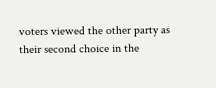voters viewed the other party as their second choice in the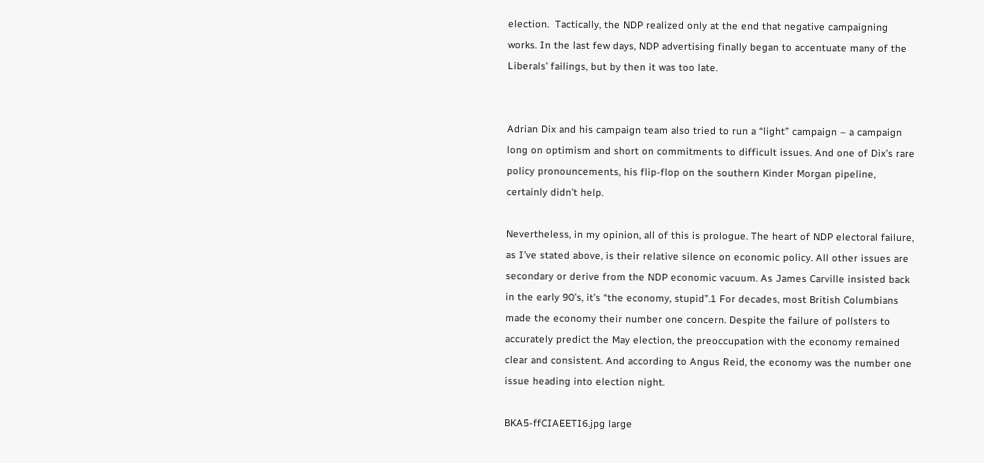election.  Tactically, the NDP realized only at the end that negative campaigning works. In the last few days, NDP advertising finally began to accentuate many of the Liberals’ failings, but by then it was too late.


Adrian Dix and his campaign team also tried to run a “light” campaign – a campaign long on optimism and short on commitments to difficult issues. And one of Dix’s rare policy pronouncements, his flip-flop on the southern Kinder Morgan pipeline, certainly didn’t help.

Nevertheless, in my opinion, all of this is prologue. The heart of NDP electoral failure, as I’ve stated above, is their relative silence on economic policy. All other issues are secondary or derive from the NDP economic vacuum. As James Carville insisted back in the early 90’s, it’s “the economy, stupid”.1 For decades, most British Columbians made the economy their number one concern. Despite the failure of pollsters to accurately predict the May election, the preoccupation with the economy remained clear and consistent. And according to Angus Reid, the economy was the number one issue heading into election night.

BKA5-ffCIAEETI6.jpg large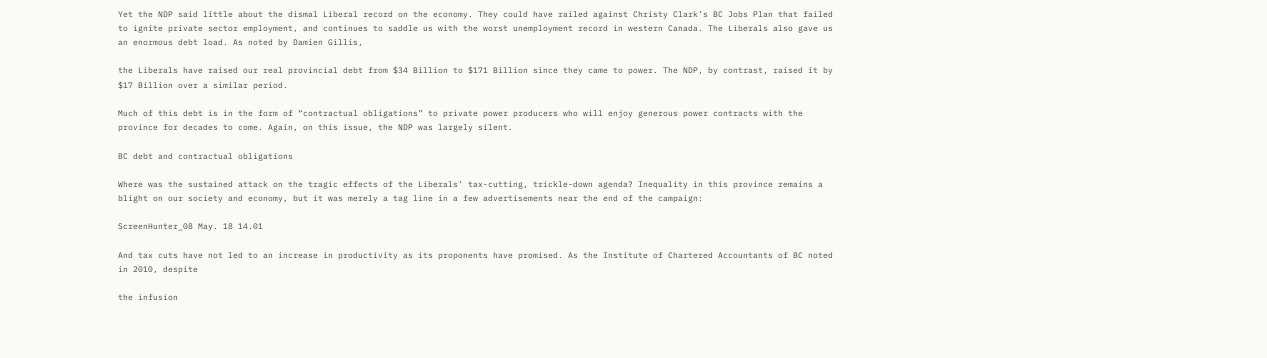Yet the NDP said little about the dismal Liberal record on the economy. They could have railed against Christy Clark’s BC Jobs Plan that failed to ignite private sector employment, and continues to saddle us with the worst unemployment record in western Canada. The Liberals also gave us an enormous debt load. As noted by Damien Gillis,

the Liberals have raised our real provincial debt from $34 Billion to $171 Billion since they came to power. The NDP, by contrast, raised it by $17 Billion over a similar period.

Much of this debt is in the form of “contractual obligations” to private power producers who will enjoy generous power contracts with the province for decades to come. Again, on this issue, the NDP was largely silent.

BC debt and contractual obligations

Where was the sustained attack on the tragic effects of the Liberals’ tax-cutting, trickle-down agenda? Inequality in this province remains a blight on our society and economy, but it was merely a tag line in a few advertisements near the end of the campaign:

ScreenHunter_08 May. 18 14.01

And tax cuts have not led to an increase in productivity as its proponents have promised. As the Institute of Chartered Accountants of BC noted in 2010, despite

the infusion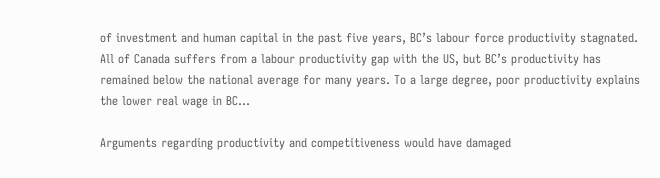of investment and human capital in the past five years, BC’s labour force productivity stagnated. All of Canada suffers from a labour productivity gap with the US, but BC’s productivity has remained below the national average for many years. To a large degree, poor productivity explains the lower real wage in BC…

Arguments regarding productivity and competitiveness would have damaged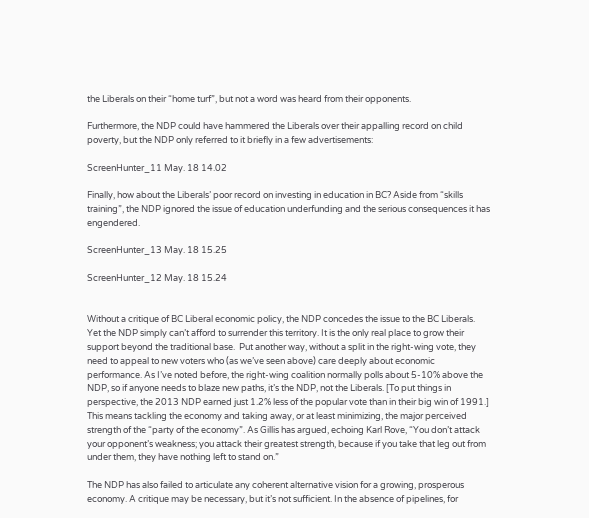the Liberals on their “home turf”, but not a word was heard from their opponents.

Furthermore, the NDP could have hammered the Liberals over their appalling record on child poverty, but the NDP only referred to it briefly in a few advertisements:

ScreenHunter_11 May. 18 14.02

Finally, how about the Liberals’ poor record on investing in education in BC? Aside from “skills training”, the NDP ignored the issue of education underfunding and the serious consequences it has engendered.

ScreenHunter_13 May. 18 15.25

ScreenHunter_12 May. 18 15.24


Without a critique of BC Liberal economic policy, the NDP concedes the issue to the BC Liberals. Yet the NDP simply can’t afford to surrender this territory. It is the only real place to grow their support beyond the traditional base.  Put another way, without a split in the right-wing vote, they need to appeal to new voters who (as we’ve seen above) care deeply about economic performance. As I’ve noted before, the right-wing coalition normally polls about 5-10% above the NDP, so if anyone needs to blaze new paths, it’s the NDP, not the Liberals. [To put things in perspective, the 2013 NDP earned just 1.2% less of the popular vote than in their big win of 1991.] This means tackling the economy and taking away, or at least minimizing, the major perceived strength of the “party of the economy”. As Gillis has argued, echoing Karl Rove, “You don’t attack your opponent’s weakness; you attack their greatest strength, because if you take that leg out from under them, they have nothing left to stand on.”

The NDP has also failed to articulate any coherent alternative vision for a growing, prosperous economy. A critique may be necessary, but it’s not sufficient. In the absence of pipelines, for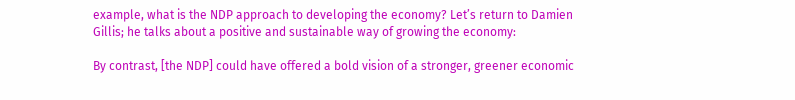example, what is the NDP approach to developing the economy? Let’s return to Damien Gillis; he talks about a positive and sustainable way of growing the economy:

By contrast, [the NDP] could have offered a bold vision of a stronger, greener economic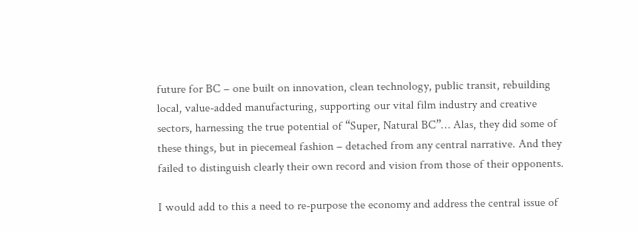future for BC – one built on innovation, clean technology, public transit, rebuilding local, value-added manufacturing, supporting our vital film industry and creative sectors, harnessing the true potential of “Super, Natural BC”… Alas, they did some of these things, but in piecemeal fashion – detached from any central narrative. And they failed to distinguish clearly their own record and vision from those of their opponents.

I would add to this a need to re-purpose the economy and address the central issue of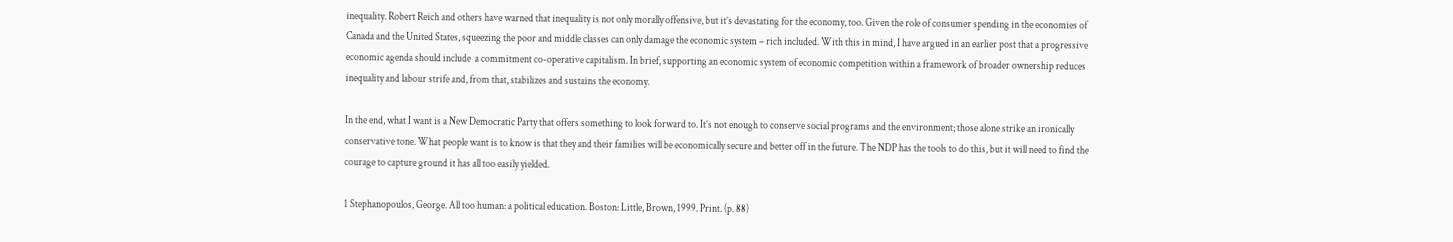inequality. Robert Reich and others have warned that inequality is not only morally offensive, but it’s devastating for the economy, too. Given the role of consumer spending in the economies of Canada and the United States, squeezing the poor and middle classes can only damage the economic system – rich included. With this in mind, I have argued in an earlier post that a progressive economic agenda should include  a commitment co-operative capitalism. In brief, supporting an economic system of economic competition within a framework of broader ownership reduces inequality and labour strife and, from that, stabilizes and sustains the economy.

In the end, what I want is a New Democratic Party that offers something to look forward to. It’s not enough to conserve social programs and the environment; those alone strike an ironically conservative tone. What people want is to know is that they and their families will be economically secure and better off in the future. The NDP has the tools to do this, but it will need to find the courage to capture ground it has all too easily yielded.

1 Stephanopoulos, George. All too human: a political education. Boston: Little, Brown, 1999. Print. (p. 88)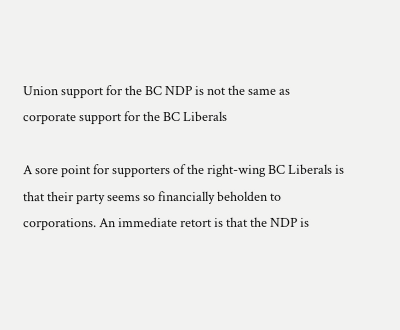Union support for the BC NDP is not the same as corporate support for the BC Liberals

A sore point for supporters of the right-wing BC Liberals is that their party seems so financially beholden to corporations. An immediate retort is that the NDP is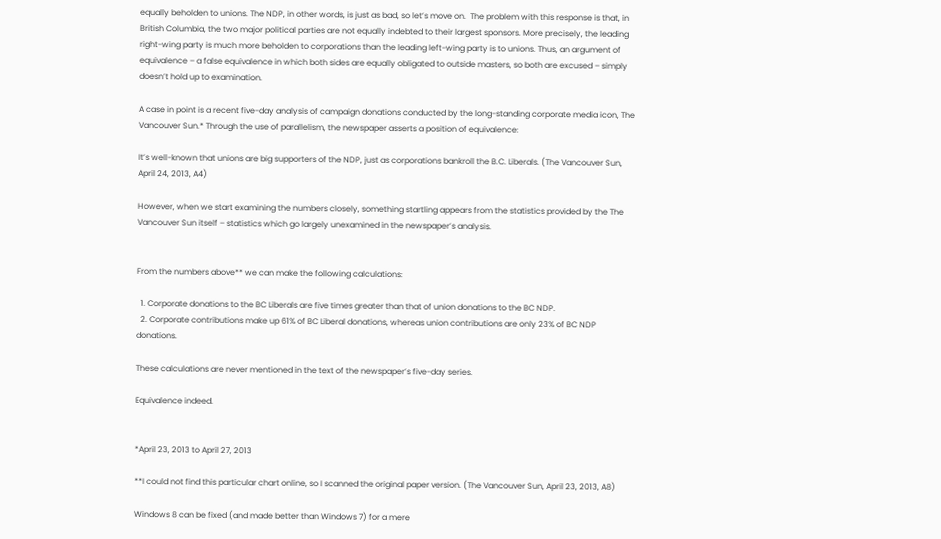equally beholden to unions. The NDP, in other words, is just as bad, so let’s move on.  The problem with this response is that, in British Columbia, the two major political parties are not equally indebted to their largest sponsors. More precisely, the leading right-wing party is much more beholden to corporations than the leading left-wing party is to unions. Thus, an argument of equivalence – a false equivalence in which both sides are equally obligated to outside masters, so both are excused – simply doesn’t hold up to examination.

A case in point is a recent five-day analysis of campaign donations conducted by the long-standing corporate media icon, The Vancouver Sun.* Through the use of parallelism, the newspaper asserts a position of equivalence:

It’s well-known that unions are big supporters of the NDP, just as corporations bankroll the B.C. Liberals. (The Vancouver Sun, April 24, 2013, A4)

However, when we start examining the numbers closely, something startling appears from the statistics provided by the The Vancouver Sun itself – statistics which go largely unexamined in the newspaper’s analysis.


From the numbers above** we can make the following calculations:

  1. Corporate donations to the BC Liberals are five times greater than that of union donations to the BC NDP.
  2. Corporate contributions make up 61% of BC Liberal donations, whereas union contributions are only 23% of BC NDP donations.

These calculations are never mentioned in the text of the newspaper’s five-day series.

Equivalence indeed.


*April 23, 2013 to April 27, 2013

**I could not find this particular chart online, so I scanned the original paper version. (The Vancouver Sun, April 23, 2013, A8)

Windows 8 can be fixed (and made better than Windows 7) for a mere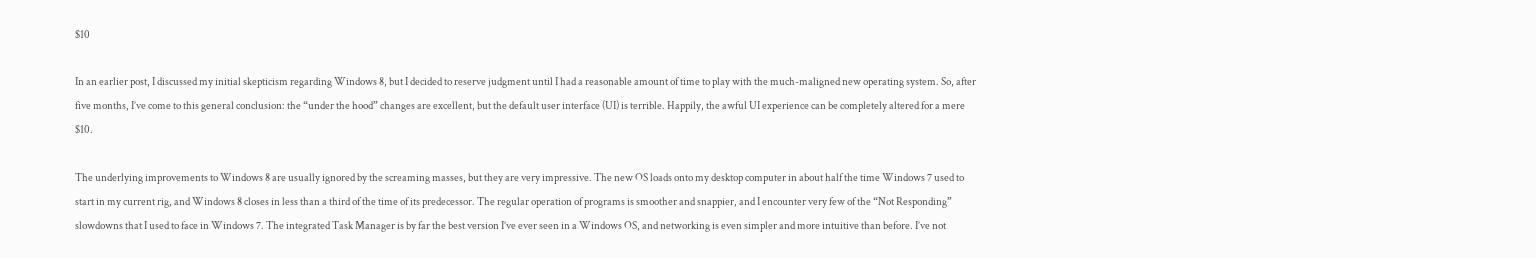$10

In an earlier post, I discussed my initial skepticism regarding Windows 8, but I decided to reserve judgment until I had a reasonable amount of time to play with the much-maligned new operating system. So, after five months, I’ve come to this general conclusion: the “under the hood” changes are excellent, but the default user interface (UI) is terrible. Happily, the awful UI experience can be completely altered for a mere $10.

The underlying improvements to Windows 8 are usually ignored by the screaming masses, but they are very impressive. The new OS loads onto my desktop computer in about half the time Windows 7 used to start in my current rig, and Windows 8 closes in less than a third of the time of its predecessor. The regular operation of programs is smoother and snappier, and I encounter very few of the “Not Responding” slowdowns that I used to face in Windows 7. The integrated Task Manager is by far the best version I’ve ever seen in a Windows OS, and networking is even simpler and more intuitive than before. I’ve not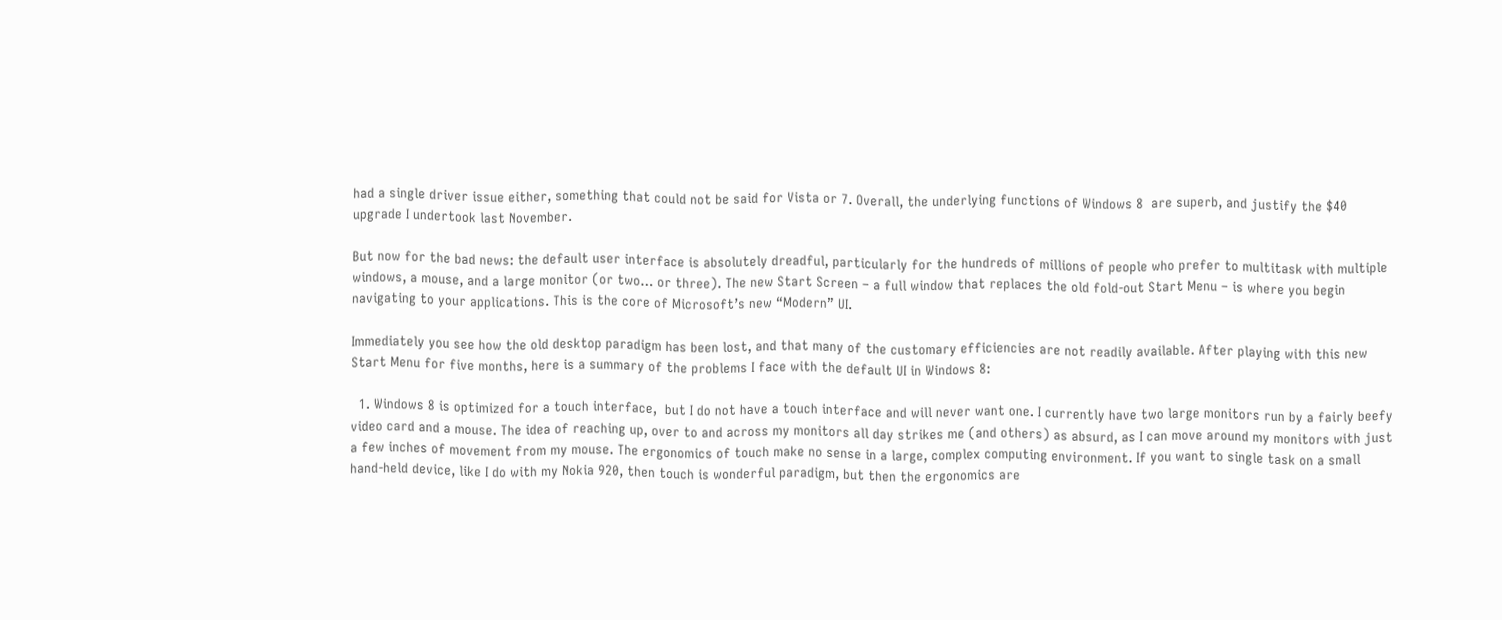had a single driver issue either, something that could not be said for Vista or 7. Overall, the underlying functions of Windows 8  are superb, and justify the $40 upgrade I undertook last November.

But now for the bad news: the default user interface is absolutely dreadful, particularly for the hundreds of millions of people who prefer to multitask with multiple windows, a mouse, and a large monitor (or two… or three). The new Start Screen – a full window that replaces the old fold-out Start Menu – is where you begin navigating to your applications. This is the core of Microsoft’s new “Modern” UI.

Immediately you see how the old desktop paradigm has been lost, and that many of the customary efficiencies are not readily available. After playing with this new Start Menu for five months, here is a summary of the problems I face with the default UI in Windows 8:

  1. Windows 8 is optimized for a touch interface,  but I do not have a touch interface and will never want one. I currently have two large monitors run by a fairly beefy video card and a mouse. The idea of reaching up, over to and across my monitors all day strikes me (and others) as absurd, as I can move around my monitors with just a few inches of movement from my mouse. The ergonomics of touch make no sense in a large, complex computing environment. If you want to single task on a small hand-held device, like I do with my Nokia 920, then touch is wonderful paradigm, but then the ergonomics are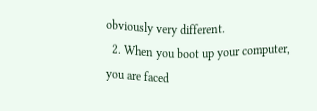obviously very different.
  2. When you boot up your computer, you are faced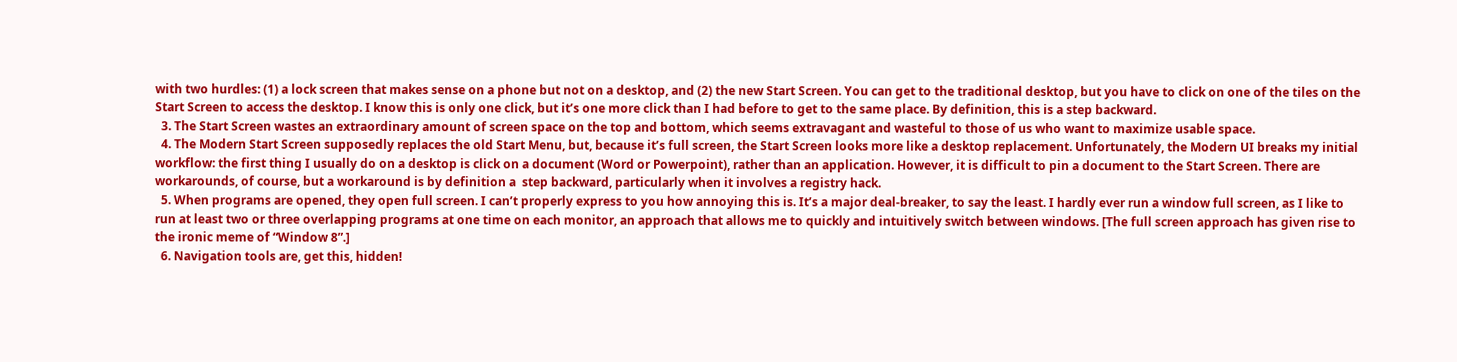with two hurdles: (1) a lock screen that makes sense on a phone but not on a desktop, and (2) the new Start Screen. You can get to the traditional desktop, but you have to click on one of the tiles on the Start Screen to access the desktop. I know this is only one click, but it’s one more click than I had before to get to the same place. By definition, this is a step backward.
  3. The Start Screen wastes an extraordinary amount of screen space on the top and bottom, which seems extravagant and wasteful to those of us who want to maximize usable space.
  4. The Modern Start Screen supposedly replaces the old Start Menu, but, because it’s full screen, the Start Screen looks more like a desktop replacement. Unfortunately, the Modern UI breaks my initial workflow: the first thing I usually do on a desktop is click on a document (Word or Powerpoint), rather than an application. However, it is difficult to pin a document to the Start Screen. There are workarounds, of course, but a workaround is by definition a  step backward, particularly when it involves a registry hack.
  5. When programs are opened, they open full screen. I can’t properly express to you how annoying this is. It’s a major deal-breaker, to say the least. I hardly ever run a window full screen, as I like to run at least two or three overlapping programs at one time on each monitor, an approach that allows me to quickly and intuitively switch between windows. [The full screen approach has given rise to the ironic meme of “Window 8”.]
  6. Navigation tools are, get this, hidden!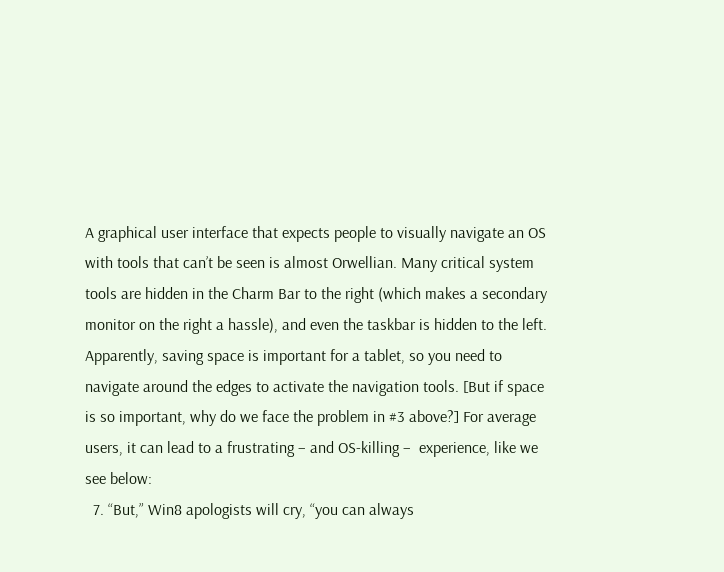A graphical user interface that expects people to visually navigate an OS with tools that can’t be seen is almost Orwellian. Many critical system tools are hidden in the Charm Bar to the right (which makes a secondary monitor on the right a hassle), and even the taskbar is hidden to the left. Apparently, saving space is important for a tablet, so you need to navigate around the edges to activate the navigation tools. [But if space is so important, why do we face the problem in #3 above?] For average users, it can lead to a frustrating – and OS-killing –  experience, like we see below:
  7. “But,” Win8 apologists will cry, “you can always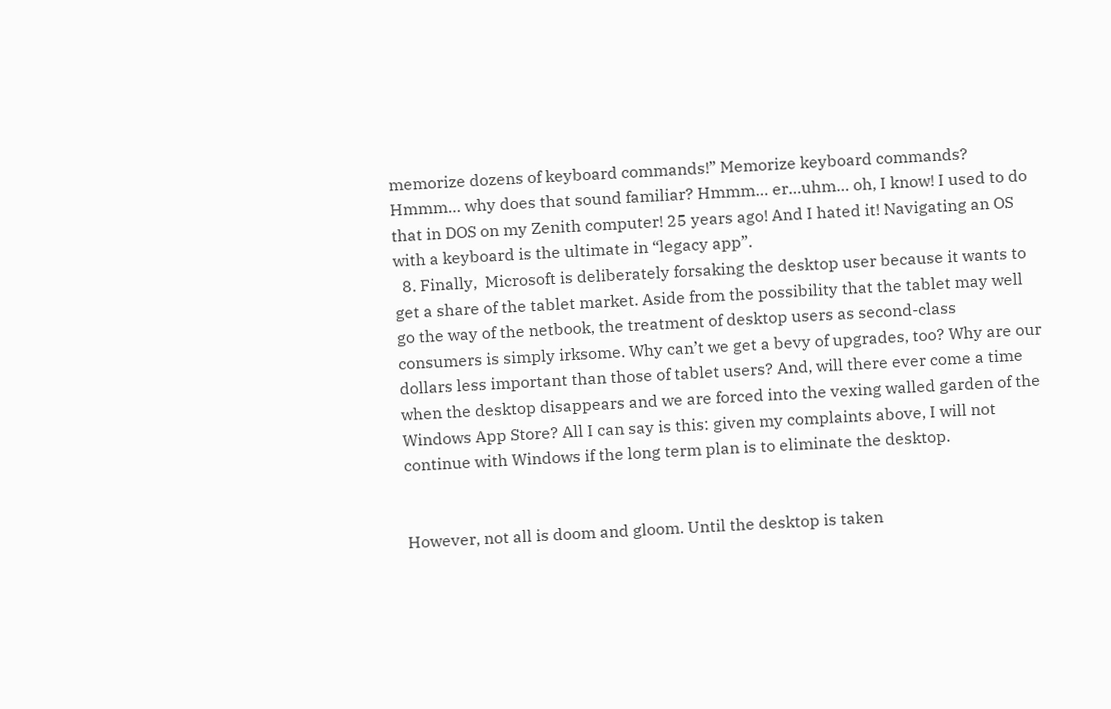memorize dozens of keyboard commands!” Memorize keyboard commands? Hmmm… why does that sound familiar? Hmmm… er…uhm… oh, I know! I used to do that in DOS on my Zenith computer! 25 years ago! And I hated it! Navigating an OS with a keyboard is the ultimate in “legacy app”.
  8. Finally,  Microsoft is deliberately forsaking the desktop user because it wants to get a share of the tablet market. Aside from the possibility that the tablet may well go the way of the netbook, the treatment of desktop users as second-class consumers is simply irksome. Why can’t we get a bevy of upgrades, too? Why are our dollars less important than those of tablet users? And, will there ever come a time when the desktop disappears and we are forced into the vexing walled garden of the Windows App Store? All I can say is this: given my complaints above, I will not continue with Windows if the long term plan is to eliminate the desktop.


However, not all is doom and gloom. Until the desktop is taken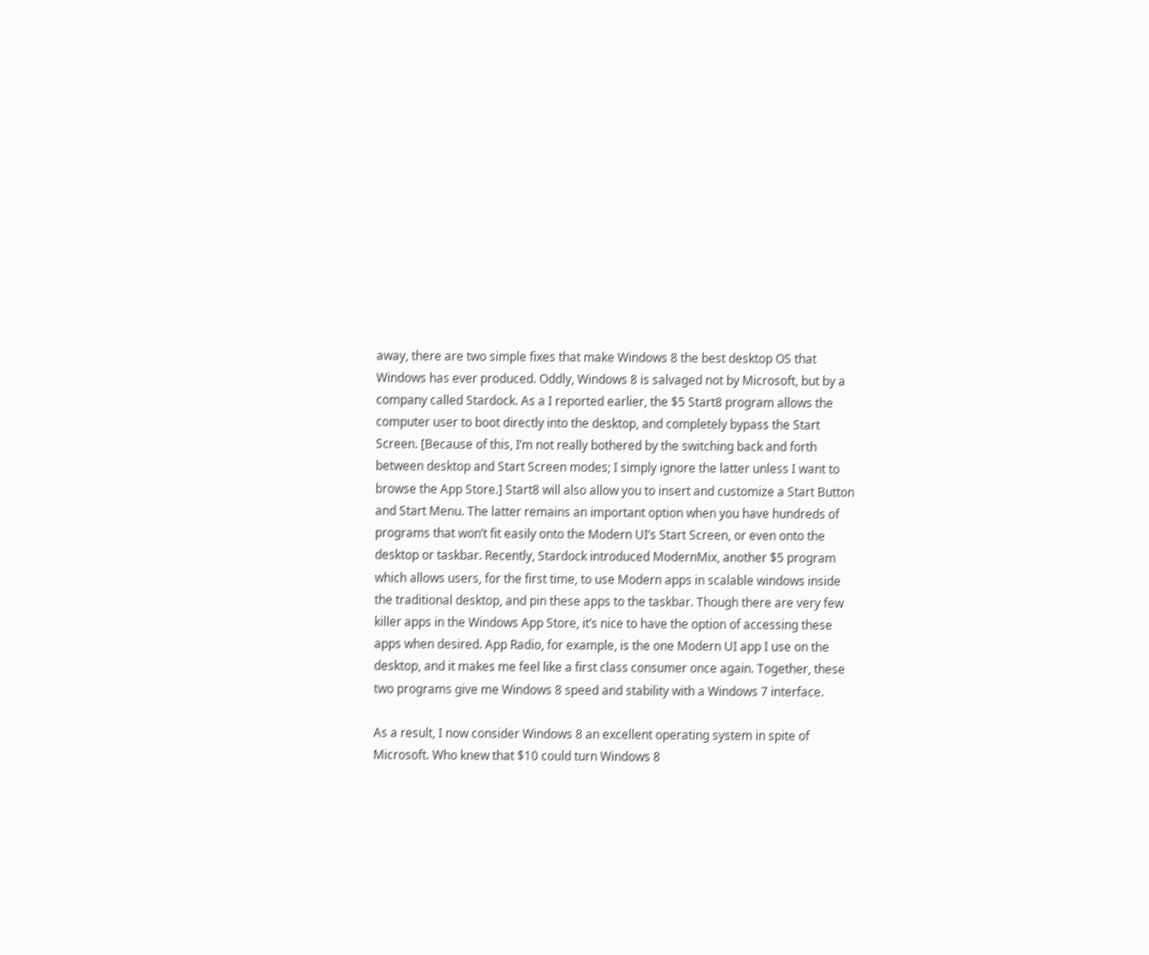away, there are two simple fixes that make Windows 8 the best desktop OS that Windows has ever produced. Oddly, Windows 8 is salvaged not by Microsoft, but by a company called Stardock. As a I reported earlier, the $5 Start8 program allows the computer user to boot directly into the desktop, and completely bypass the Start Screen. [Because of this, I’m not really bothered by the switching back and forth between desktop and Start Screen modes; I simply ignore the latter unless I want to browse the App Store.] Start8 will also allow you to insert and customize a Start Button and Start Menu. The latter remains an important option when you have hundreds of programs that won’t fit easily onto the Modern UI’s Start Screen, or even onto the  desktop or taskbar. Recently, Stardock introduced ModernMix, another $5 program which allows users, for the first time, to use Modern apps in scalable windows inside the traditional desktop, and pin these apps to the taskbar. Though there are very few killer apps in the Windows App Store, it’s nice to have the option of accessing these apps when desired. App Radio, for example, is the one Modern UI app I use on the desktop, and it makes me feel like a first class consumer once again. Together, these two programs give me Windows 8 speed and stability with a Windows 7 interface.

As a result, I now consider Windows 8 an excellent operating system in spite of Microsoft. Who knew that $10 could turn Windows 8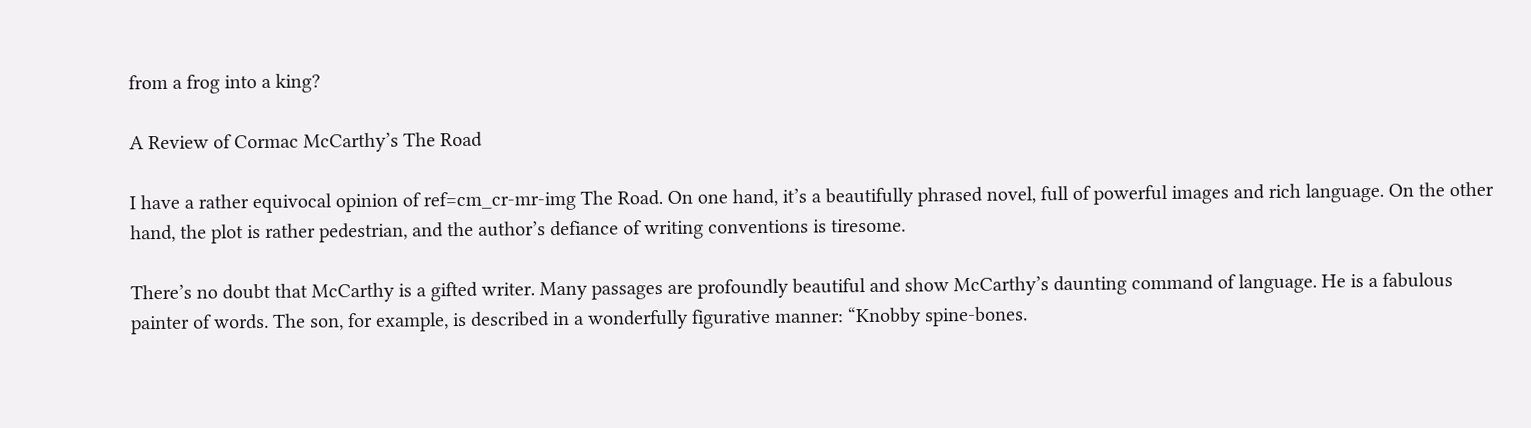from a frog into a king?

A Review of Cormac McCarthy’s The Road

I have a rather equivocal opinion of ref=cm_cr-mr-img The Road. On one hand, it’s a beautifully phrased novel, full of powerful images and rich language. On the other hand, the plot is rather pedestrian, and the author’s defiance of writing conventions is tiresome.

There’s no doubt that McCarthy is a gifted writer. Many passages are profoundly beautiful and show McCarthy’s daunting command of language. He is a fabulous painter of words. The son, for example, is described in a wonderfully figurative manner: “Knobby spine-bones.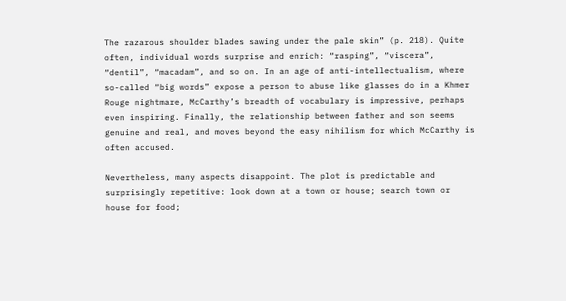The razarous shoulder blades sawing under the pale skin” (p. 218). Quite often, individual words surprise and enrich: “rasping”, “viscera”, “dentil”, “macadam”, and so on. In an age of anti-intellectualism, where so-called “big words” expose a person to abuse like glasses do in a Khmer Rouge nightmare, McCarthy’s breadth of vocabulary is impressive, perhaps even inspiring. Finally, the relationship between father and son seems genuine and real, and moves beyond the easy nihilism for which McCarthy is often accused.

Nevertheless, many aspects disappoint. The plot is predictable and surprisingly repetitive: look down at a town or house; search town or house for food;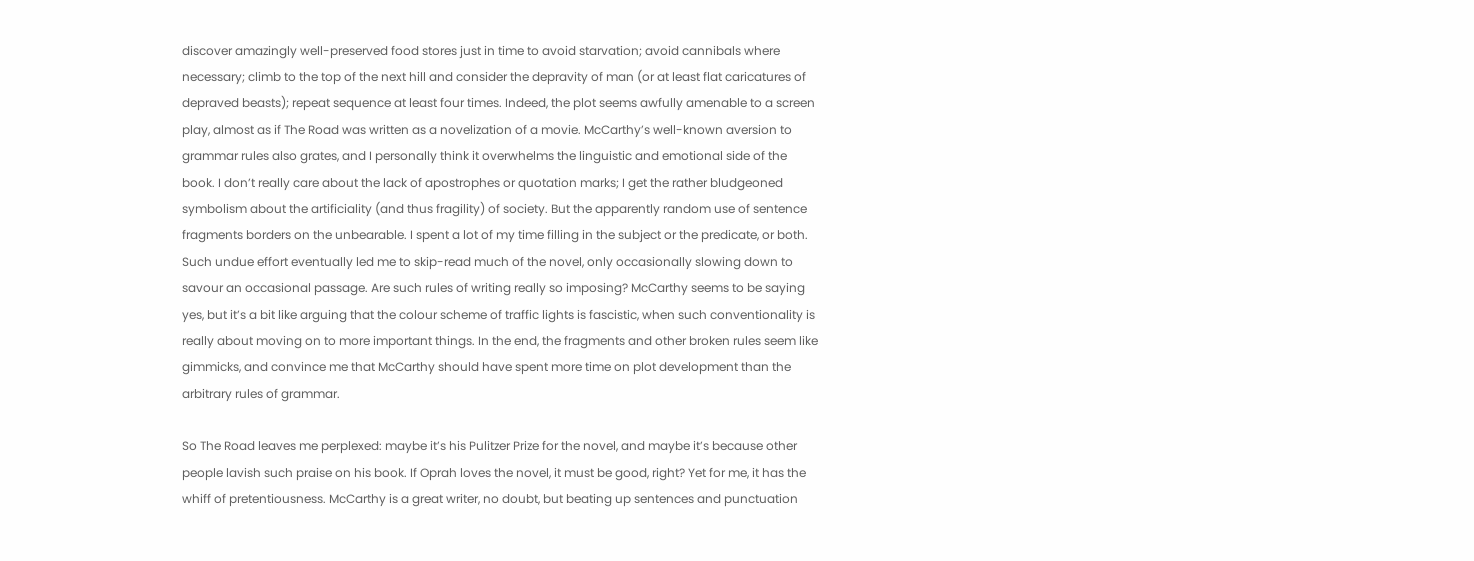discover amazingly well-preserved food stores just in time to avoid starvation; avoid cannibals where necessary; climb to the top of the next hill and consider the depravity of man (or at least flat caricatures of depraved beasts); repeat sequence at least four times. Indeed, the plot seems awfully amenable to a screen play, almost as if The Road was written as a novelization of a movie. McCarthy’s well-known aversion to grammar rules also grates, and I personally think it overwhelms the linguistic and emotional side of the book. I don’t really care about the lack of apostrophes or quotation marks; I get the rather bludgeoned symbolism about the artificiality (and thus fragility) of society. But the apparently random use of sentence fragments borders on the unbearable. I spent a lot of my time filling in the subject or the predicate, or both. Such undue effort eventually led me to skip-read much of the novel, only occasionally slowing down to savour an occasional passage. Are such rules of writing really so imposing? McCarthy seems to be saying yes, but it’s a bit like arguing that the colour scheme of traffic lights is fascistic, when such conventionality is really about moving on to more important things. In the end, the fragments and other broken rules seem like gimmicks, and convince me that McCarthy should have spent more time on plot development than the arbitrary rules of grammar.

So The Road leaves me perplexed: maybe it’s his Pulitzer Prize for the novel, and maybe it’s because other people lavish such praise on his book. If Oprah loves the novel, it must be good, right? Yet for me, it has the whiff of pretentiousness. McCarthy is a great writer, no doubt, but beating up sentences and punctuation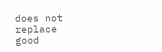does not replace good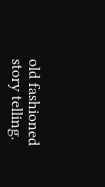old fashioned story telling.